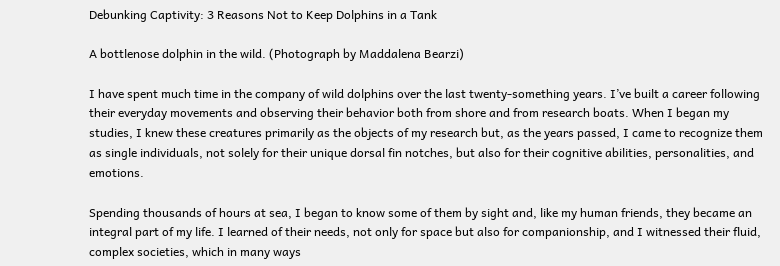Debunking Captivity: 3 Reasons Not to Keep Dolphins in a Tank

A bottlenose dolphin in the wild. (Photograph by Maddalena Bearzi)

I have spent much time in the company of wild dolphins over the last twenty-something years. I’ve built a career following their everyday movements and observing their behavior both from shore and from research boats. When I began my studies, I knew these creatures primarily as the objects of my research but, as the years passed, I came to recognize them as single individuals, not solely for their unique dorsal fin notches, but also for their cognitive abilities, personalities, and emotions.

Spending thousands of hours at sea, I began to know some of them by sight and, like my human friends, they became an integral part of my life. I learned of their needs, not only for space but also for companionship, and I witnessed their fluid, complex societies, which in many ways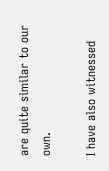are quite similar to our own.

I have also witnessed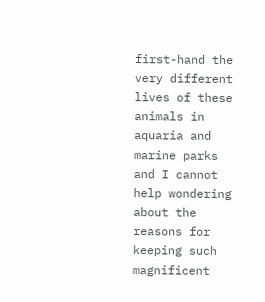first-hand the very different lives of these animals in aquaria and marine parks and I cannot help wondering about the reasons for keeping such magnificent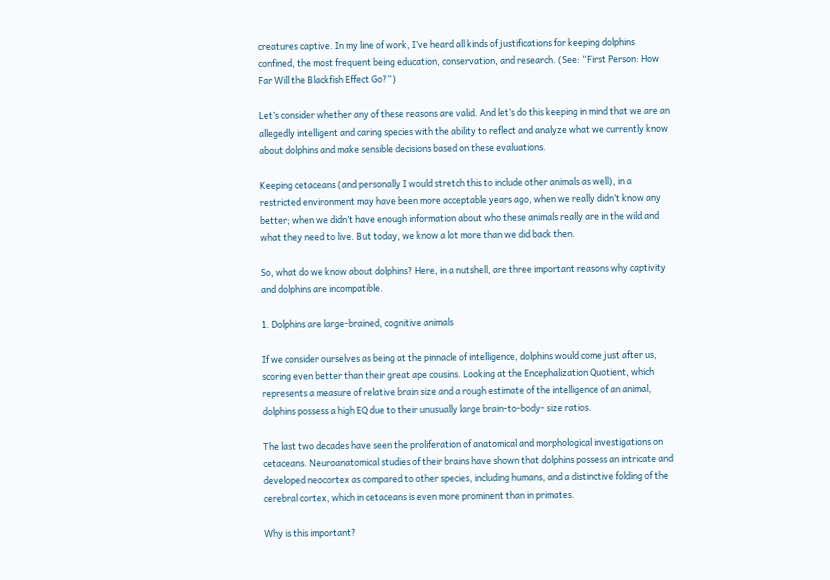creatures captive. In my line of work, I’ve heard all kinds of justifications for keeping dolphins confined, the most frequent being education, conservation, and research. (See: “First Person: How Far Will the Blackfish Effect Go?“)

Let’s consider whether any of these reasons are valid. And let’s do this keeping in mind that we are an allegedly intelligent and caring species with the ability to reflect and analyze what we currently know about dolphins and make sensible decisions based on these evaluations.

Keeping cetaceans (and personally I would stretch this to include other animals as well), in a restricted environment may have been more acceptable years ago, when we really didn’t know any better; when we didn’t have enough information about who these animals really are in the wild and what they need to live. But today, we know a lot more than we did back then.

So, what do we know about dolphins? Here, in a nutshell, are three important reasons why captivity and dolphins are incompatible.

1. Dolphins are large-brained, cognitive animals

If we consider ourselves as being at the pinnacle of intelligence, dolphins would come just after us, scoring even better than their great ape cousins. Looking at the Encephalization Quotient, which represents a measure of relative brain size and a rough estimate of the intelligence of an animal, dolphins possess a high EQ due to their unusually large brain-to-body- size ratios.

The last two decades have seen the proliferation of anatomical and morphological investigations on cetaceans. Neuroanatomical studies of their brains have shown that dolphins possess an intricate and developed neocortex as compared to other species, including humans, and a distinctive folding of the cerebral cortex, which in cetaceans is even more prominent than in primates.

Why is this important?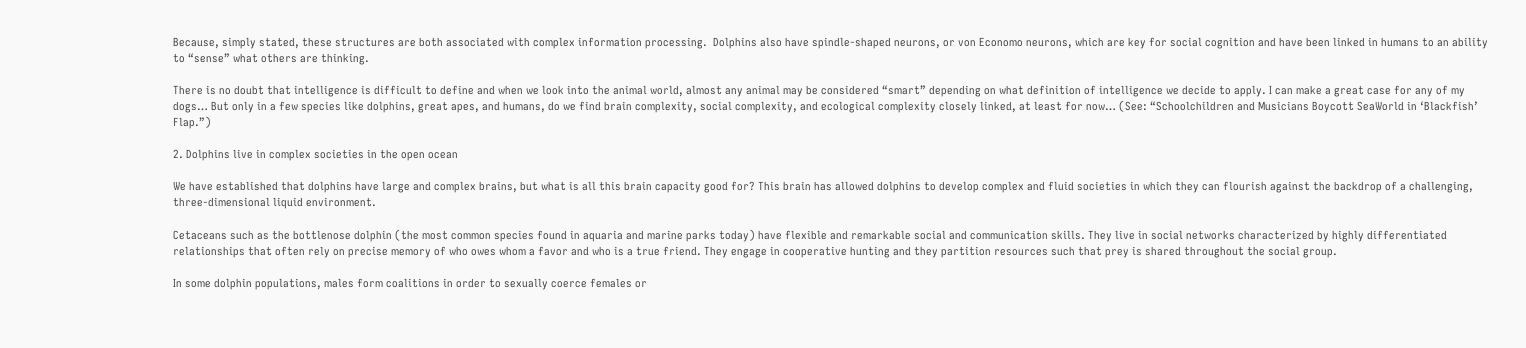Because, simply stated, these structures are both associated with complex information processing.  Dolphins also have spindle-shaped neurons, or von Economo neurons, which are key for social cognition and have been linked in humans to an ability to “sense” what others are thinking.

There is no doubt that intelligence is difficult to define and when we look into the animal world, almost any animal may be considered “smart” depending on what definition of intelligence we decide to apply. I can make a great case for any of my dogs… But only in a few species like dolphins, great apes, and humans, do we find brain complexity, social complexity, and ecological complexity closely linked, at least for now… (See: “Schoolchildren and Musicians Boycott SeaWorld in ‘Blackfish’ Flap.”)

2. Dolphins live in complex societies in the open ocean

We have established that dolphins have large and complex brains, but what is all this brain capacity good for? This brain has allowed dolphins to develop complex and fluid societies in which they can flourish against the backdrop of a challenging, three-dimensional liquid environment.

Cetaceans such as the bottlenose dolphin (the most common species found in aquaria and marine parks today) have flexible and remarkable social and communication skills. They live in social networks characterized by highly differentiated relationships that often rely on precise memory of who owes whom a favor and who is a true friend. They engage in cooperative hunting and they partition resources such that prey is shared throughout the social group.

In some dolphin populations, males form coalitions in order to sexually coerce females or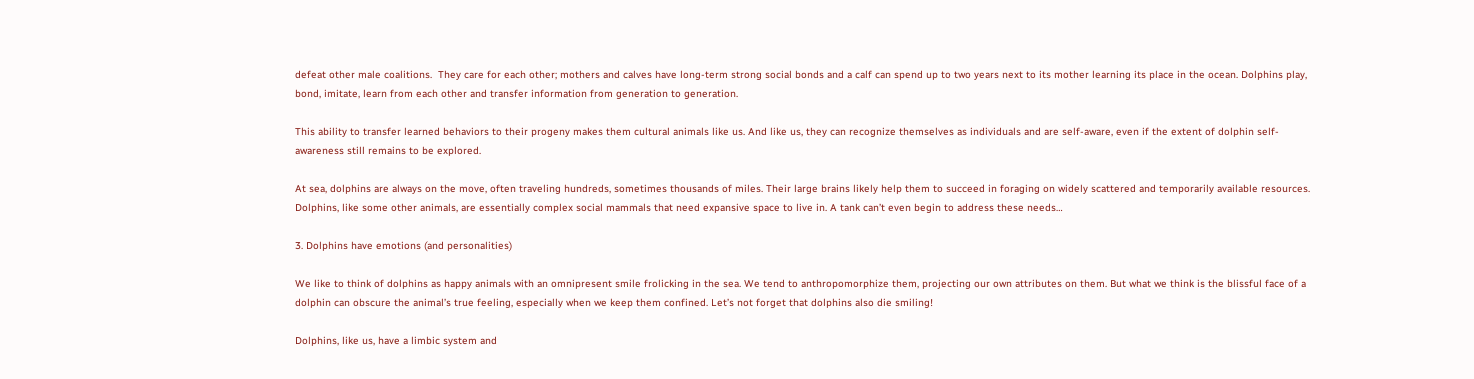defeat other male coalitions.  They care for each other; mothers and calves have long-term strong social bonds and a calf can spend up to two years next to its mother learning its place in the ocean. Dolphins play, bond, imitate, learn from each other and transfer information from generation to generation.

This ability to transfer learned behaviors to their progeny makes them cultural animals like us. And like us, they can recognize themselves as individuals and are self-aware, even if the extent of dolphin self-awareness still remains to be explored.

At sea, dolphins are always on the move, often traveling hundreds, sometimes thousands of miles. Their large brains likely help them to succeed in foraging on widely scattered and temporarily available resources. Dolphins, like some other animals, are essentially complex social mammals that need expansive space to live in. A tank can’t even begin to address these needs…

3. Dolphins have emotions (and personalities)

We like to think of dolphins as happy animals with an omnipresent smile frolicking in the sea. We tend to anthropomorphize them, projecting our own attributes on them. But what we think is the blissful face of a dolphin can obscure the animal’s true feeling, especially when we keep them confined. Let’s not forget that dolphins also die smiling!

Dolphins, like us, have a limbic system and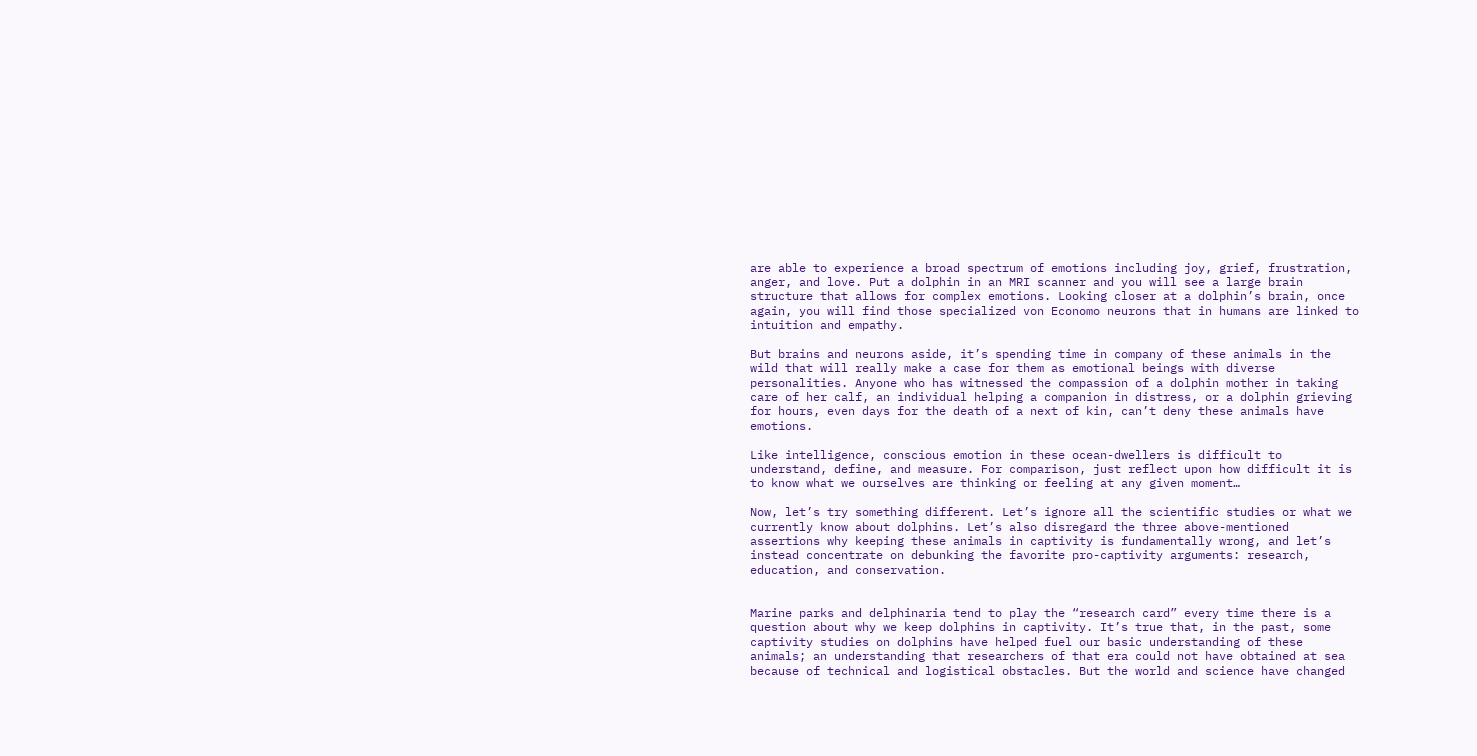are able to experience a broad spectrum of emotions including joy, grief, frustration, anger, and love. Put a dolphin in an MRI scanner and you will see a large brain structure that allows for complex emotions. Looking closer at a dolphin’s brain, once again, you will find those specialized von Economo neurons that in humans are linked to intuition and empathy.

But brains and neurons aside, it’s spending time in company of these animals in the wild that will really make a case for them as emotional beings with diverse personalities. Anyone who has witnessed the compassion of a dolphin mother in taking care of her calf, an individual helping a companion in distress, or a dolphin grieving for hours, even days for the death of a next of kin, can’t deny these animals have emotions.

Like intelligence, conscious emotion in these ocean-dwellers is difficult to understand, define, and measure. For comparison, just reflect upon how difficult it is to know what we ourselves are thinking or feeling at any given moment…

Now, let’s try something different. Let’s ignore all the scientific studies or what we currently know about dolphins. Let’s also disregard the three above-mentioned assertions why keeping these animals in captivity is fundamentally wrong, and let’s instead concentrate on debunking the favorite pro-captivity arguments: research, education, and conservation.


Marine parks and delphinaria tend to play the “research card” every time there is a question about why we keep dolphins in captivity. It’s true that, in the past, some captivity studies on dolphins have helped fuel our basic understanding of these animals; an understanding that researchers of that era could not have obtained at sea because of technical and logistical obstacles. But the world and science have changed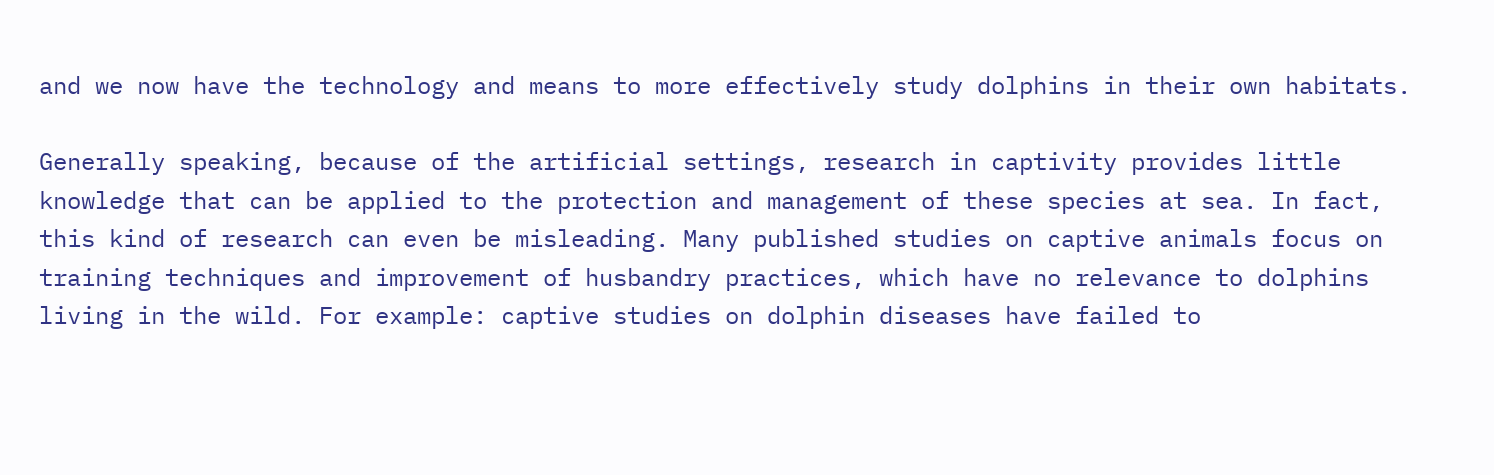and we now have the technology and means to more effectively study dolphins in their own habitats.

Generally speaking, because of the artificial settings, research in captivity provides little knowledge that can be applied to the protection and management of these species at sea. In fact, this kind of research can even be misleading. Many published studies on captive animals focus on training techniques and improvement of husbandry practices, which have no relevance to dolphins living in the wild. For example: captive studies on dolphin diseases have failed to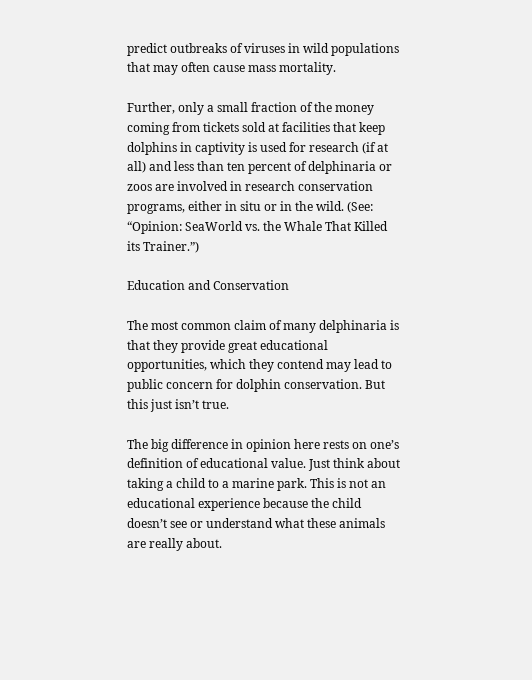predict outbreaks of viruses in wild populations that may often cause mass mortality.

Further, only a small fraction of the money coming from tickets sold at facilities that keep dolphins in captivity is used for research (if at all) and less than ten percent of delphinaria or zoos are involved in research conservation programs, either in situ or in the wild. (See: “Opinion: SeaWorld vs. the Whale That Killed its Trainer.”)

Education and Conservation

The most common claim of many delphinaria is that they provide great educational opportunities, which they contend may lead to public concern for dolphin conservation. But this just isn’t true.

The big difference in opinion here rests on one’s definition of educational value. Just think about taking a child to a marine park. This is not an educational experience because the child doesn’t see or understand what these animals are really about.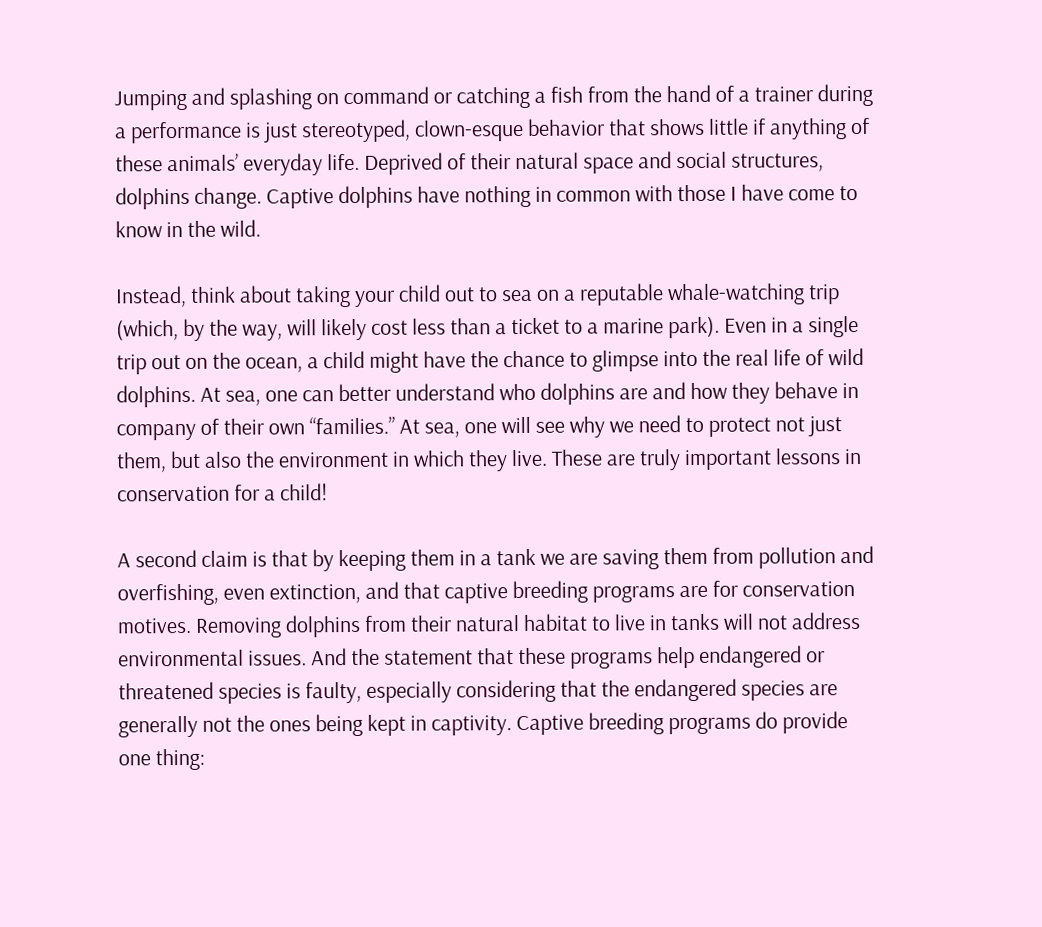Jumping and splashing on command or catching a fish from the hand of a trainer during a performance is just stereotyped, clown-esque behavior that shows little if anything of these animals’ everyday life. Deprived of their natural space and social structures, dolphins change. Captive dolphins have nothing in common with those I have come to know in the wild.

Instead, think about taking your child out to sea on a reputable whale-watching trip (which, by the way, will likely cost less than a ticket to a marine park). Even in a single trip out on the ocean, a child might have the chance to glimpse into the real life of wild dolphins. At sea, one can better understand who dolphins are and how they behave in company of their own “families.” At sea, one will see why we need to protect not just them, but also the environment in which they live. These are truly important lessons in conservation for a child!

A second claim is that by keeping them in a tank we are saving them from pollution and overfishing, even extinction, and that captive breeding programs are for conservation motives. Removing dolphins from their natural habitat to live in tanks will not address environmental issues. And the statement that these programs help endangered or threatened species is faulty, especially considering that the endangered species are generally not the ones being kept in captivity. Captive breeding programs do provide one thing: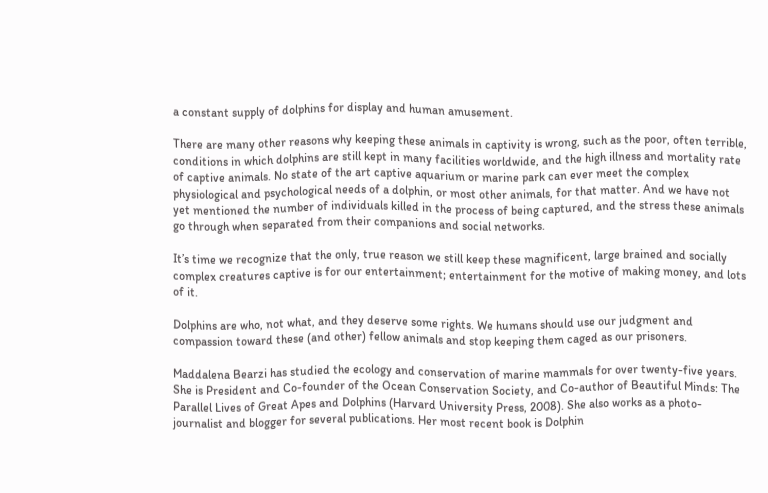a constant supply of dolphins for display and human amusement.

There are many other reasons why keeping these animals in captivity is wrong, such as the poor, often terrible, conditions in which dolphins are still kept in many facilities worldwide, and the high illness and mortality rate of captive animals. No state of the art captive aquarium or marine park can ever meet the complex physiological and psychological needs of a dolphin, or most other animals, for that matter. And we have not yet mentioned the number of individuals killed in the process of being captured, and the stress these animals go through when separated from their companions and social networks.

It’s time we recognize that the only, true reason we still keep these magnificent, large brained and socially complex creatures captive is for our entertainment; entertainment for the motive of making money, and lots of it.

Dolphins are who, not what, and they deserve some rights. We humans should use our judgment and compassion toward these (and other) fellow animals and stop keeping them caged as our prisoners.

Maddalena Bearzi has studied the ecology and conservation of marine mammals for over twenty-five years. She is President and Co-founder of the Ocean Conservation Society, and Co-author of Beautiful Minds: The Parallel Lives of Great Apes and Dolphins (Harvard University Press, 2008). She also works as a photo-journalist and blogger for several publications. Her most recent book is Dolphin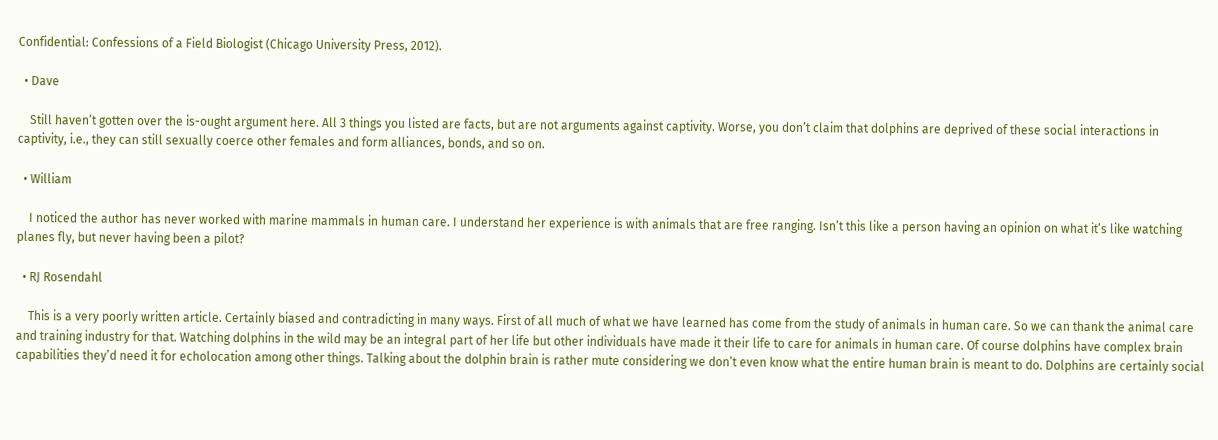Confidential: Confessions of a Field Biologist (Chicago University Press, 2012).

  • Dave

    Still haven’t gotten over the is-ought argument here. All 3 things you listed are facts, but are not arguments against captivity. Worse, you don’t claim that dolphins are deprived of these social interactions in captivity, i.e., they can still sexually coerce other females and form alliances, bonds, and so on.

  • William

    I noticed the author has never worked with marine mammals in human care. I understand her experience is with animals that are free ranging. Isn’t this like a person having an opinion on what it’s like watching planes fly, but never having been a pilot?

  • RJ Rosendahl

    This is a very poorly written article. Certainly biased and contradicting in many ways. First of all much of what we have learned has come from the study of animals in human care. So we can thank the animal care and training industry for that. Watching dolphins in the wild may be an integral part of her life but other individuals have made it their life to care for animals in human care. Of course dolphins have complex brain capabilities they’d need it for echolocation among other things. Talking about the dolphin brain is rather mute considering we don’t even know what the entire human brain is meant to do. Dolphins are certainly social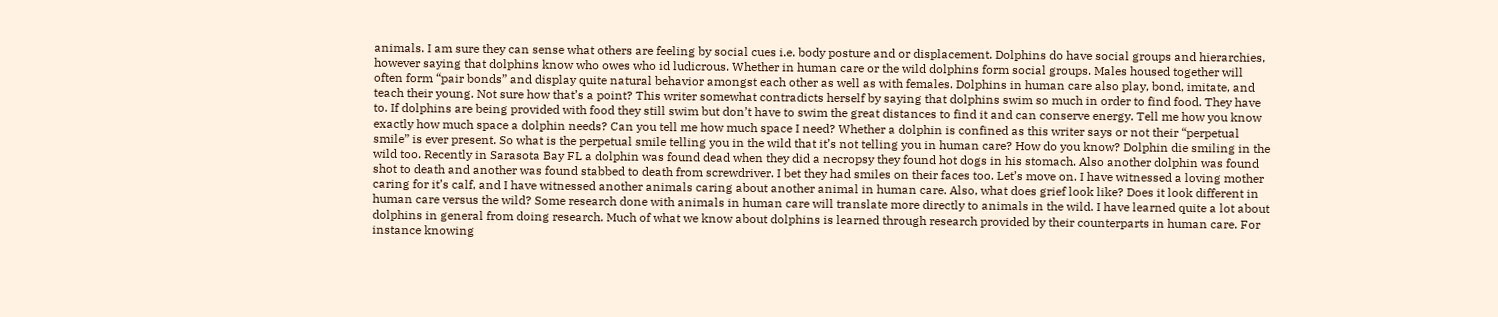animals. I am sure they can sense what others are feeling by social cues i.e. body posture and or displacement. Dolphins do have social groups and hierarchies, however saying that dolphins know who owes who id ludicrous. Whether in human care or the wild dolphins form social groups. Males housed together will often form “pair bonds” and display quite natural behavior amongst each other as well as with females. Dolphins in human care also play, bond, imitate, and teach their young. Not sure how that’s a point? This writer somewhat contradicts herself by saying that dolphins swim so much in order to find food. They have to. If dolphins are being provided with food they still swim but don’t have to swim the great distances to find it and can conserve energy. Tell me how you know exactly how much space a dolphin needs? Can you tell me how much space I need? Whether a dolphin is confined as this writer says or not their “perpetual smile” is ever present. So what is the perpetual smile telling you in the wild that it’s not telling you in human care? How do you know? Dolphin die smiling in the wild too. Recently in Sarasota Bay FL a dolphin was found dead when they did a necropsy they found hot dogs in his stomach. Also another dolphin was found shot to death and another was found stabbed to death from screwdriver. I bet they had smiles on their faces too. Let’s move on. I have witnessed a loving mother caring for it’s calf, and I have witnessed another animals caring about another animal in human care. Also, what does grief look like? Does it look different in human care versus the wild? Some research done with animals in human care will translate more directly to animals in the wild. I have learned quite a lot about dolphins in general from doing research. Much of what we know about dolphins is learned through research provided by their counterparts in human care. For instance knowing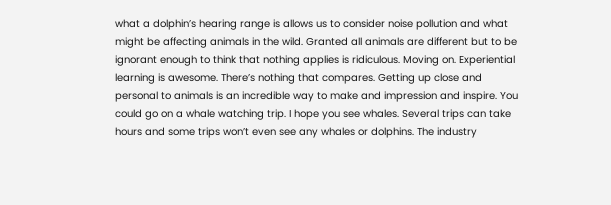what a dolphin’s hearing range is allows us to consider noise pollution and what might be affecting animals in the wild. Granted all animals are different but to be ignorant enough to think that nothing applies is ridiculous. Moving on. Experiential learning is awesome. There’s nothing that compares. Getting up close and personal to animals is an incredible way to make and impression and inspire. You could go on a whale watching trip. I hope you see whales. Several trips can take hours and some trips won’t even see any whales or dolphins. The industry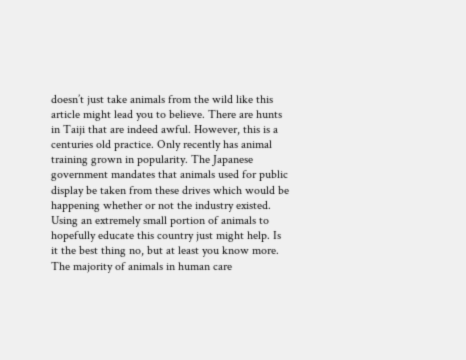doesn’t just take animals from the wild like this article might lead you to believe. There are hunts in Taiji that are indeed awful. However, this is a centuries old practice. Only recently has animal training grown in popularity. The Japanese government mandates that animals used for public display be taken from these drives which would be happening whether or not the industry existed. Using an extremely small portion of animals to hopefully educate this country just might help. Is it the best thing no, but at least you know more. The majority of animals in human care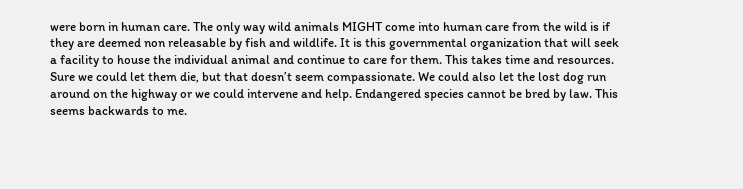were born in human care. The only way wild animals MIGHT come into human care from the wild is if they are deemed non releasable by fish and wildlife. It is this governmental organization that will seek a facility to house the individual animal and continue to care for them. This takes time and resources. Sure we could let them die, but that doesn’t seem compassionate. We could also let the lost dog run around on the highway or we could intervene and help. Endangered species cannot be bred by law. This seems backwards to me.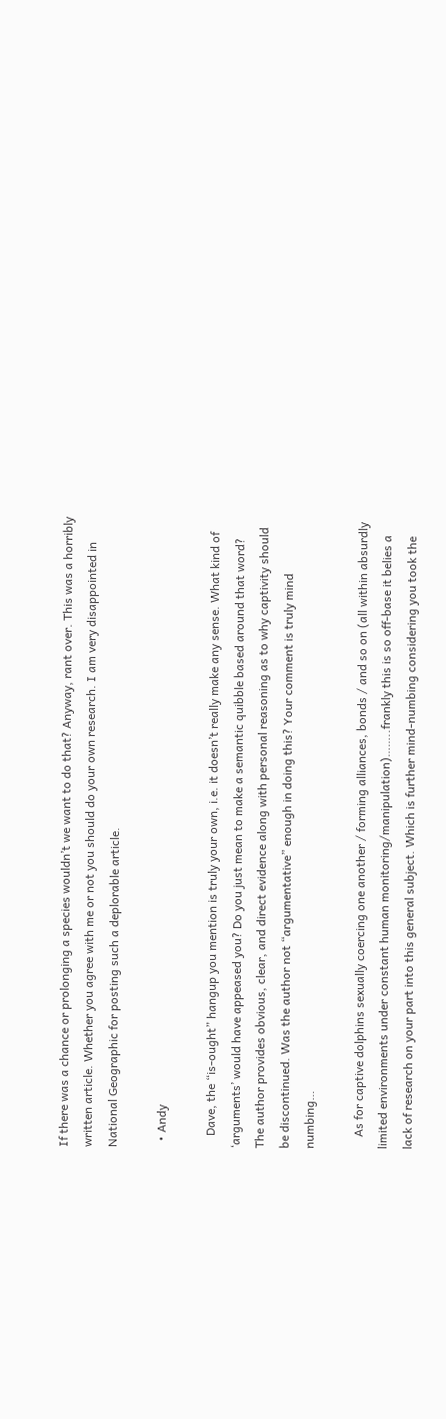If there was a chance or prolonging a species wouldn’t we want to do that? Anyway, rant over. This was a horribly written article. Whether you agree with me or not you should do your own research. I am very disappointed in National Geographic for posting such a deplorable article.

  • Andy

    Dave, the “is-ought” hangup you mention is truly your own, i.e. it doesn’t really make any sense. What kind of ‘arguments’ would have appeased you? Do you just mean to make a semantic quibble based around that word? The author provides obvious, clear, and direct evidence along with personal reasoning as to why captivity should be discontinued. Was the author not “argumentative” enough in doing this? Your comment is truly mind numbing…

    As for captive dolphins sexually coercing one another / forming alliances, bonds / and so on (all within absurdly limited environments under constant human monitoring/manipulation)……..frankly this is so off-base it belies a lack of research on your part into this general subject. Which is further mind-numbing considering you took the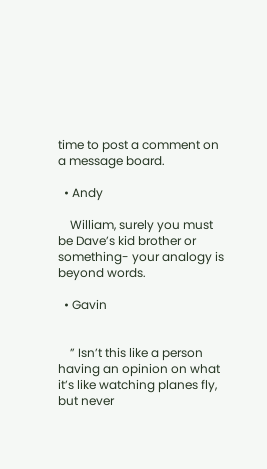time to post a comment on a message board.

  • Andy

    William, surely you must be Dave’s kid brother or something- your analogy is beyond words.

  • Gavin


    ” Isn’t this like a person having an opinion on what it’s like watching planes fly, but never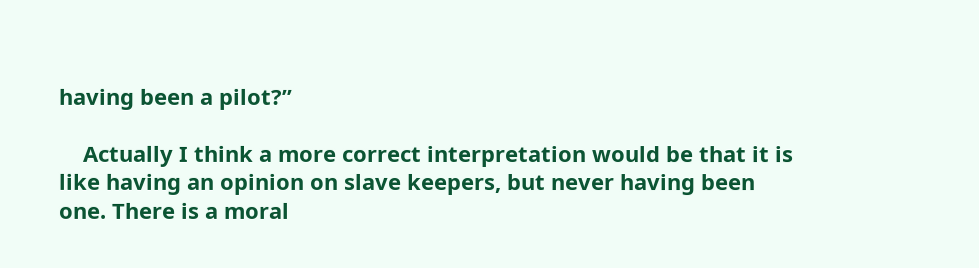having been a pilot?”

    Actually I think a more correct interpretation would be that it is like having an opinion on slave keepers, but never having been one. There is a moral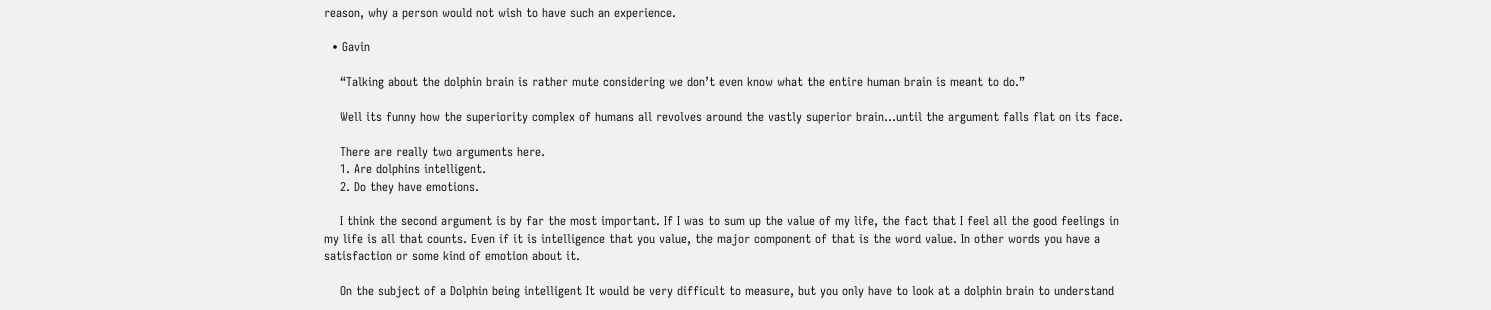reason, why a person would not wish to have such an experience.

  • Gavin

    “Talking about the dolphin brain is rather mute considering we don’t even know what the entire human brain is meant to do.”

    Well its funny how the superiority complex of humans all revolves around the vastly superior brain…until the argument falls flat on its face.

    There are really two arguments here.
    1. Are dolphins intelligent.
    2. Do they have emotions.

    I think the second argument is by far the most important. If I was to sum up the value of my life, the fact that I feel all the good feelings in my life is all that counts. Even if it is intelligence that you value, the major component of that is the word value. In other words you have a satisfaction or some kind of emotion about it.

    On the subject of a Dolphin being intelligent It would be very difficult to measure, but you only have to look at a dolphin brain to understand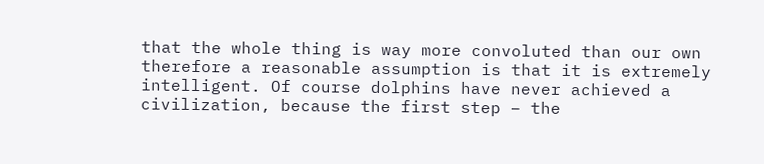that the whole thing is way more convoluted than our own therefore a reasonable assumption is that it is extremely intelligent. Of course dolphins have never achieved a civilization, because the first step – the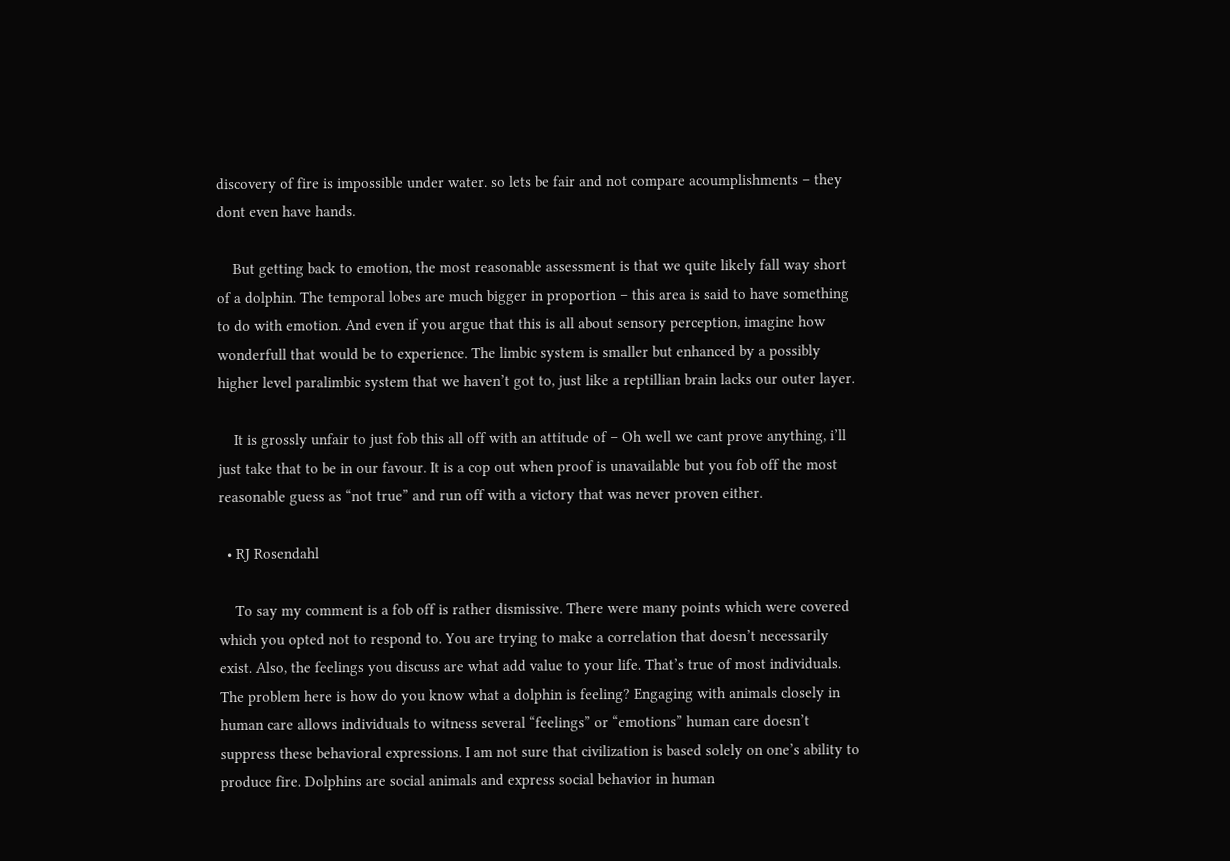discovery of fire is impossible under water. so lets be fair and not compare acoumplishments – they dont even have hands.

    But getting back to emotion, the most reasonable assessment is that we quite likely fall way short of a dolphin. The temporal lobes are much bigger in proportion – this area is said to have something to do with emotion. And even if you argue that this is all about sensory perception, imagine how wonderfull that would be to experience. The limbic system is smaller but enhanced by a possibly higher level paralimbic system that we haven’t got to, just like a reptillian brain lacks our outer layer.

    It is grossly unfair to just fob this all off with an attitude of – Oh well we cant prove anything, i’ll just take that to be in our favour. It is a cop out when proof is unavailable but you fob off the most reasonable guess as “not true” and run off with a victory that was never proven either.

  • RJ Rosendahl

    To say my comment is a fob off is rather dismissive. There were many points which were covered which you opted not to respond to. You are trying to make a correlation that doesn’t necessarily exist. Also, the feelings you discuss are what add value to your life. That’s true of most individuals. The problem here is how do you know what a dolphin is feeling? Engaging with animals closely in human care allows individuals to witness several “feelings” or “emotions” human care doesn’t suppress these behavioral expressions. I am not sure that civilization is based solely on one’s ability to produce fire. Dolphins are social animals and express social behavior in human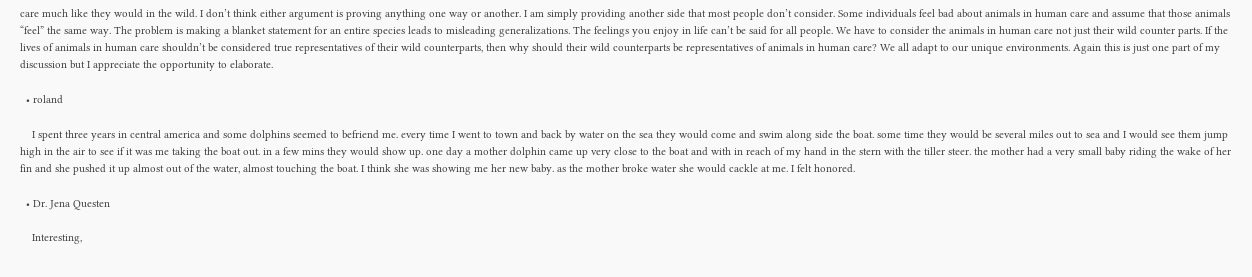care much like they would in the wild. I don’t think either argument is proving anything one way or another. I am simply providing another side that most people don’t consider. Some individuals feel bad about animals in human care and assume that those animals “feel” the same way. The problem is making a blanket statement for an entire species leads to misleading generalizations. The feelings you enjoy in life can’t be said for all people. We have to consider the animals in human care not just their wild counter parts. If the lives of animals in human care shouldn’t be considered true representatives of their wild counterparts, then why should their wild counterparts be representatives of animals in human care? We all adapt to our unique environments. Again this is just one part of my discussion but I appreciate the opportunity to elaborate.

  • roland

    I spent three years in central america and some dolphins seemed to befriend me. every time I went to town and back by water on the sea they would come and swim along side the boat. some time they would be several miles out to sea and I would see them jump high in the air to see if it was me taking the boat out. in a few mins they would show up. one day a mother dolphin came up very close to the boat and with in reach of my hand in the stern with the tiller steer. the mother had a very small baby riding the wake of her fin and she pushed it up almost out of the water, almost touching the boat. I think she was showing me her new baby. as the mother broke water she would cackle at me. I felt honored.

  • Dr. Jena Questen

    Interesting,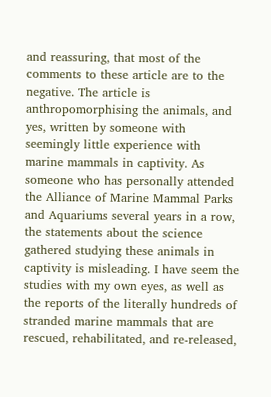and reassuring, that most of the comments to these article are to the negative. The article is anthropomorphising the animals, and yes, written by someone with seemingly little experience with marine mammals in captivity. As someone who has personally attended the Alliance of Marine Mammal Parks and Aquariums several years in a row, the statements about the science gathered studying these animals in captivity is misleading. I have seem the studies with my own eyes, as well as the reports of the literally hundreds of stranded marine mammals that are rescued, rehabilitated, and re-released,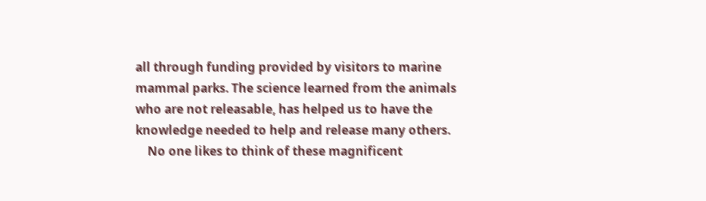all through funding provided by visitors to marine mammal parks. The science learned from the animals who are not releasable, has helped us to have the knowledge needed to help and release many others.
    No one likes to think of these magnificent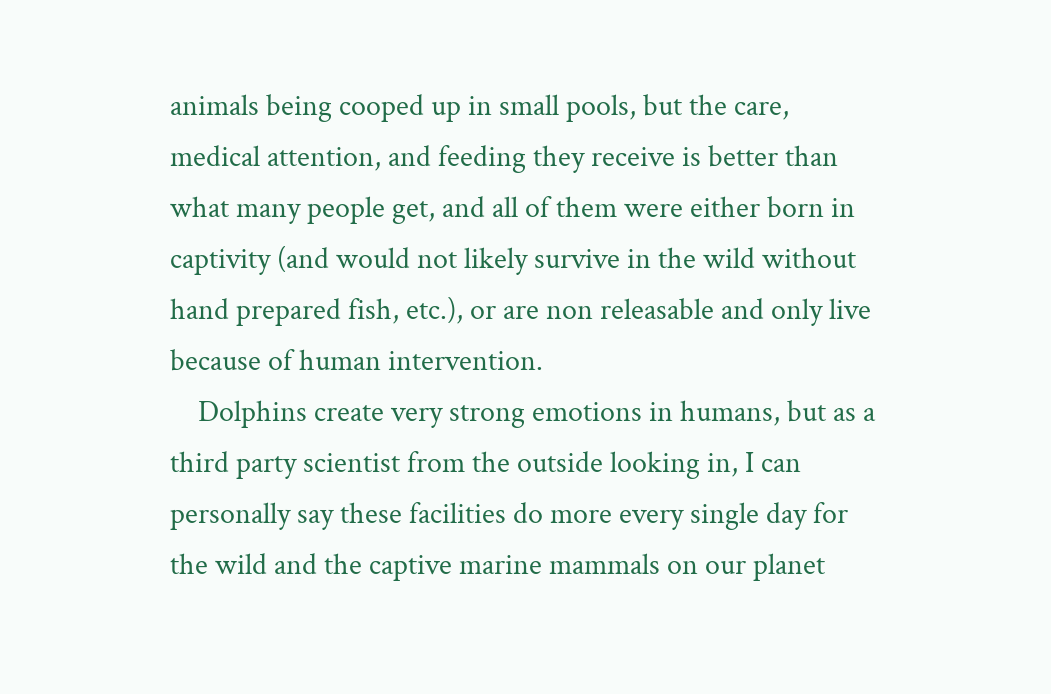animals being cooped up in small pools, but the care, medical attention, and feeding they receive is better than what many people get, and all of them were either born in captivity (and would not likely survive in the wild without hand prepared fish, etc.), or are non releasable and only live because of human intervention.
    Dolphins create very strong emotions in humans, but as a third party scientist from the outside looking in, I can personally say these facilities do more every single day for the wild and the captive marine mammals on our planet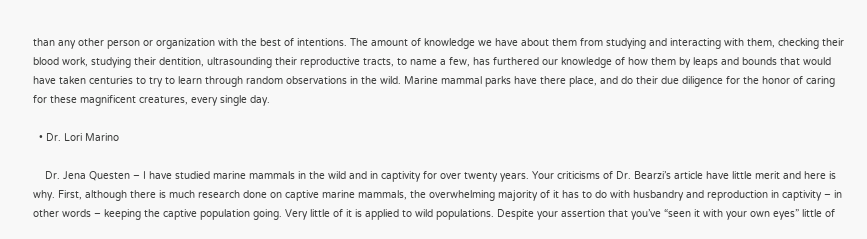than any other person or organization with the best of intentions. The amount of knowledge we have about them from studying and interacting with them, checking their blood work, studying their dentition, ultrasounding their reproductive tracts, to name a few, has furthered our knowledge of how them by leaps and bounds that would have taken centuries to try to learn through random observations in the wild. Marine mammal parks have there place, and do their due diligence for the honor of caring for these magnificent creatures, every single day.

  • Dr. Lori Marino

    Dr. Jena Questen – I have studied marine mammals in the wild and in captivity for over twenty years. Your criticisms of Dr. Bearzi’s article have little merit and here is why. First, although there is much research done on captive marine mammals, the overwhelming majority of it has to do with husbandry and reproduction in captivity – in other words – keeping the captive population going. Very little of it is applied to wild populations. Despite your assertion that you’ve “seen it with your own eyes” little of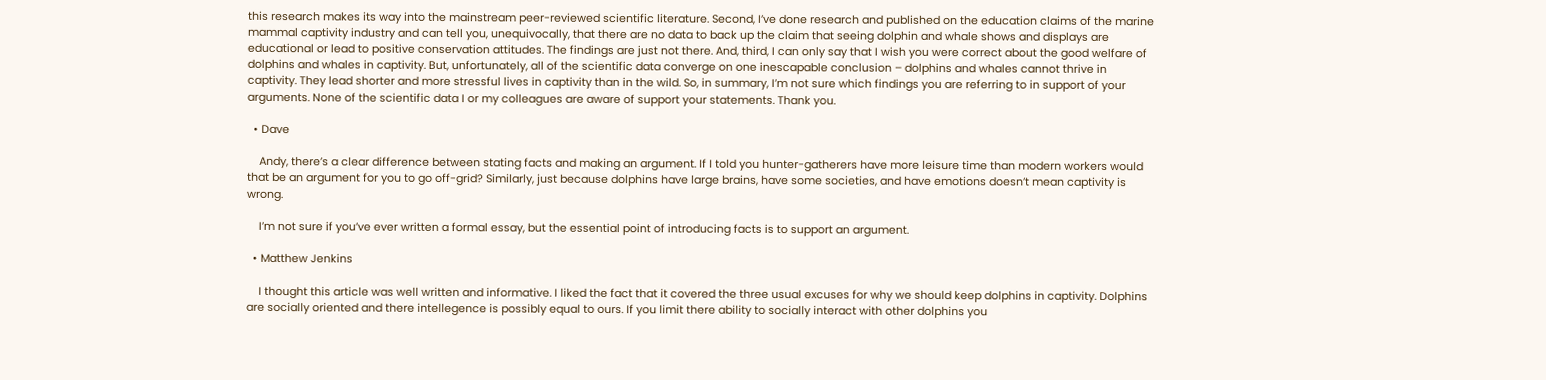this research makes its way into the mainstream peer-reviewed scientific literature. Second, I’ve done research and published on the education claims of the marine mammal captivity industry and can tell you, unequivocally, that there are no data to back up the claim that seeing dolphin and whale shows and displays are educational or lead to positive conservation attitudes. The findings are just not there. And, third, I can only say that I wish you were correct about the good welfare of dolphins and whales in captivity. But, unfortunately, all of the scientific data converge on one inescapable conclusion – dolphins and whales cannot thrive in captivity. They lead shorter and more stressful lives in captivity than in the wild. So, in summary, I’m not sure which findings you are referring to in support of your arguments. None of the scientific data I or my colleagues are aware of support your statements. Thank you.

  • Dave

    Andy, there’s a clear difference between stating facts and making an argument. If I told you hunter-gatherers have more leisure time than modern workers would that be an argument for you to go off-grid? Similarly, just because dolphins have large brains, have some societies, and have emotions doesn’t mean captivity is wrong.

    I’m not sure if you’ve ever written a formal essay, but the essential point of introducing facts is to support an argument.

  • Matthew Jenkins

    I thought this article was well written and informative. I liked the fact that it covered the three usual excuses for why we should keep dolphins in captivity. Dolphins are socially oriented and there intellegence is possibly equal to ours. If you limit there ability to socially interact with other dolphins you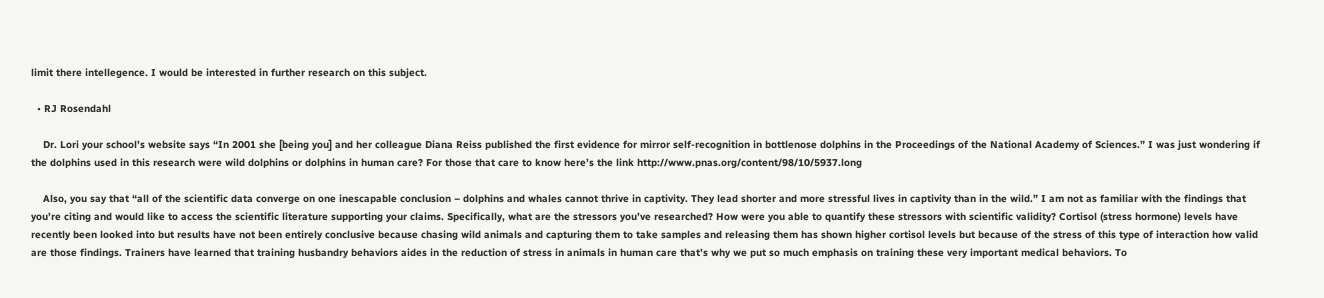limit there intellegence. I would be interested in further research on this subject.

  • RJ Rosendahl

    Dr. Lori your school’s website says “In 2001 she [being you] and her colleague Diana Reiss published the first evidence for mirror self-recognition in bottlenose dolphins in the Proceedings of the National Academy of Sciences.” I was just wondering if the dolphins used in this research were wild dolphins or dolphins in human care? For those that care to know here’s the link http://www.pnas.org/content/98/10/5937.long

    Also, you say that “all of the scientific data converge on one inescapable conclusion – dolphins and whales cannot thrive in captivity. They lead shorter and more stressful lives in captivity than in the wild.” I am not as familiar with the findings that you’re citing and would like to access the scientific literature supporting your claims. Specifically, what are the stressors you’ve researched? How were you able to quantify these stressors with scientific validity? Cortisol (stress hormone) levels have recently been looked into but results have not been entirely conclusive because chasing wild animals and capturing them to take samples and releasing them has shown higher cortisol levels but because of the stress of this type of interaction how valid are those findings. Trainers have learned that training husbandry behaviors aides in the reduction of stress in animals in human care that’s why we put so much emphasis on training these very important medical behaviors. To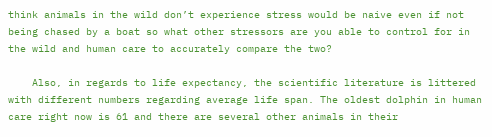think animals in the wild don’t experience stress would be naive even if not being chased by a boat so what other stressors are you able to control for in the wild and human care to accurately compare the two?

    Also, in regards to life expectancy, the scientific literature is littered with different numbers regarding average life span. The oldest dolphin in human care right now is 61 and there are several other animals in their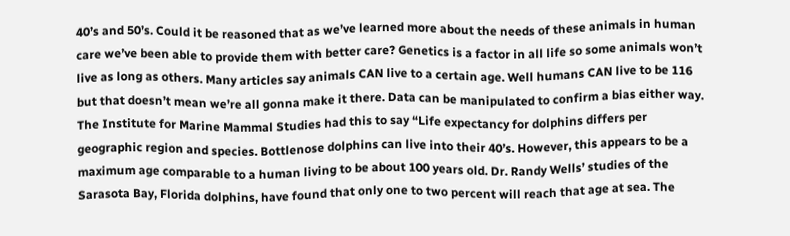40’s and 50’s. Could it be reasoned that as we’ve learned more about the needs of these animals in human care we’ve been able to provide them with better care? Genetics is a factor in all life so some animals won’t live as long as others. Many articles say animals CAN live to a certain age. Well humans CAN live to be 116 but that doesn’t mean we’re all gonna make it there. Data can be manipulated to confirm a bias either way. The Institute for Marine Mammal Studies had this to say “Life expectancy for dolphins differs per geographic region and species. Bottlenose dolphins can live into their 40’s. However, this appears to be a maximum age comparable to a human living to be about 100 years old. Dr. Randy Wells’ studies of the Sarasota Bay, Florida dolphins, have found that only one to two percent will reach that age at sea. The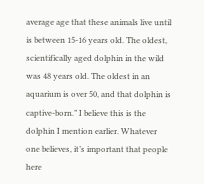average age that these animals live until is between 15-16 years old. The oldest, scientifically aged dolphin in the wild was 48 years old. The oldest in an aquarium is over 50, and that dolphin is captive-born.” I believe this is the dolphin I mention earlier. Whatever one believes, it’s important that people here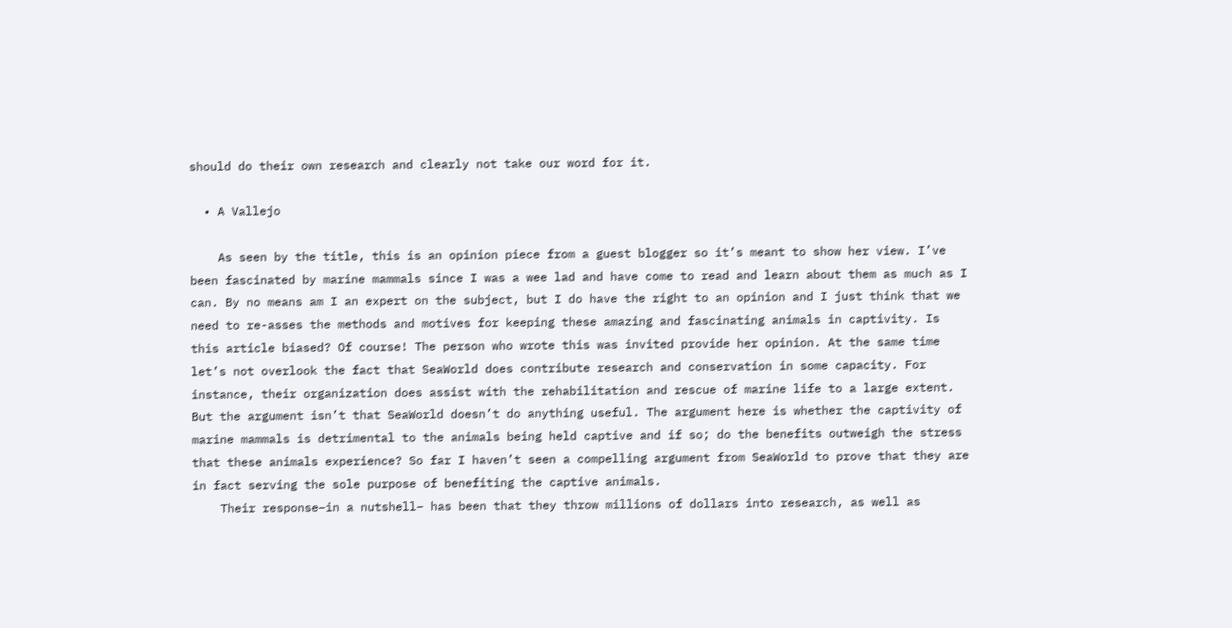should do their own research and clearly not take our word for it.

  • A Vallejo

    As seen by the title, this is an opinion piece from a guest blogger so it’s meant to show her view. I’ve been fascinated by marine mammals since I was a wee lad and have come to read and learn about them as much as I can. By no means am I an expert on the subject, but I do have the right to an opinion and I just think that we need to re-asses the methods and motives for keeping these amazing and fascinating animals in captivity. Is this article biased? Of course! The person who wrote this was invited provide her opinion. At the same time let’s not overlook the fact that SeaWorld does contribute research and conservation in some capacity. For instance, their organization does assist with the rehabilitation and rescue of marine life to a large extent. But the argument isn’t that SeaWorld doesn’t do anything useful. The argument here is whether the captivity of marine mammals is detrimental to the animals being held captive and if so; do the benefits outweigh the stress that these animals experience? So far I haven’t seen a compelling argument from SeaWorld to prove that they are in fact serving the sole purpose of benefiting the captive animals.
    Their response–in a nutshell– has been that they throw millions of dollars into research, as well as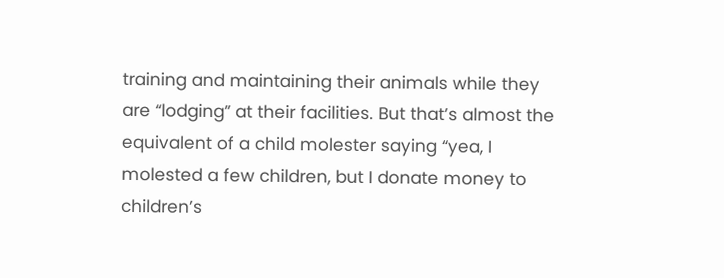training and maintaining their animals while they are “lodging” at their facilities. But that’s almost the equivalent of a child molester saying “yea, I molested a few children, but I donate money to children’s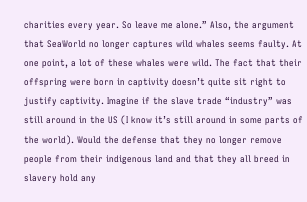charities every year. So leave me alone.” Also, the argument that SeaWorld no longer captures wild whales seems faulty. At one point, a lot of these whales were wild. The fact that their offspring were born in captivity doesn’t quite sit right to justify captivity. Imagine if the slave trade “industry” was still around in the US (I know it’s still around in some parts of the world). Would the defense that they no longer remove people from their indigenous land and that they all breed in slavery hold any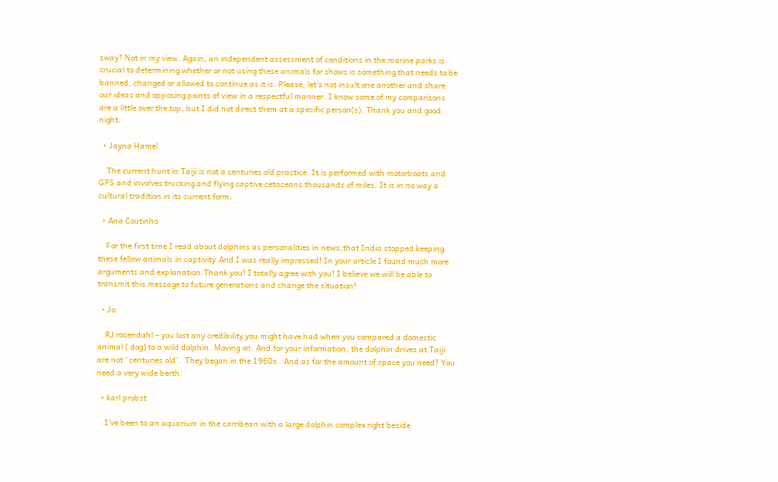sway? Not in my view. Again, an independent assessment of conditions in the marine parks is crucial to determining whether or not using these animals for shows is something that needs to be banned, changed or allowed to continue as it is. Please, let’s not insult one another and share our ideas and opposing points of view in a respectful manner. I know some of my comparisons are a little over the top, but I did not direct them at a specific person(s). Thank you and good night.

  • Jayna Hamel

    The current hunt in Taiji is not a centuries old practice. It is performed with motorboats and GPS and involves trucking and flying captive cetaceans thousands of miles. It is in no way a cultural tradition in its current form.

  • Ana Coutinho

    For the first time I read about dolphins as personalities in news,that India stopped keeping these fellow animals in captivity.And I was really impressed! In your article I found much more arguments and explanation.Thank you! I totally agree with you! I believe we will be able to transmit this message to future generations and change the situation!

  • Jo

    RJ rosendahl – you lost any credibility you might have had when you compared a domestic animal ( dog) to a wild dolphin. Moving on. And for your information, the dolphin drives at Taiji are not ‘ centuries old’ . They began in the 1960s . And as for the amount of space you need? You need a very wide berth.

  • karl probst

    I’ve been to an aquarium in the carribean with a large dolphin complex right beside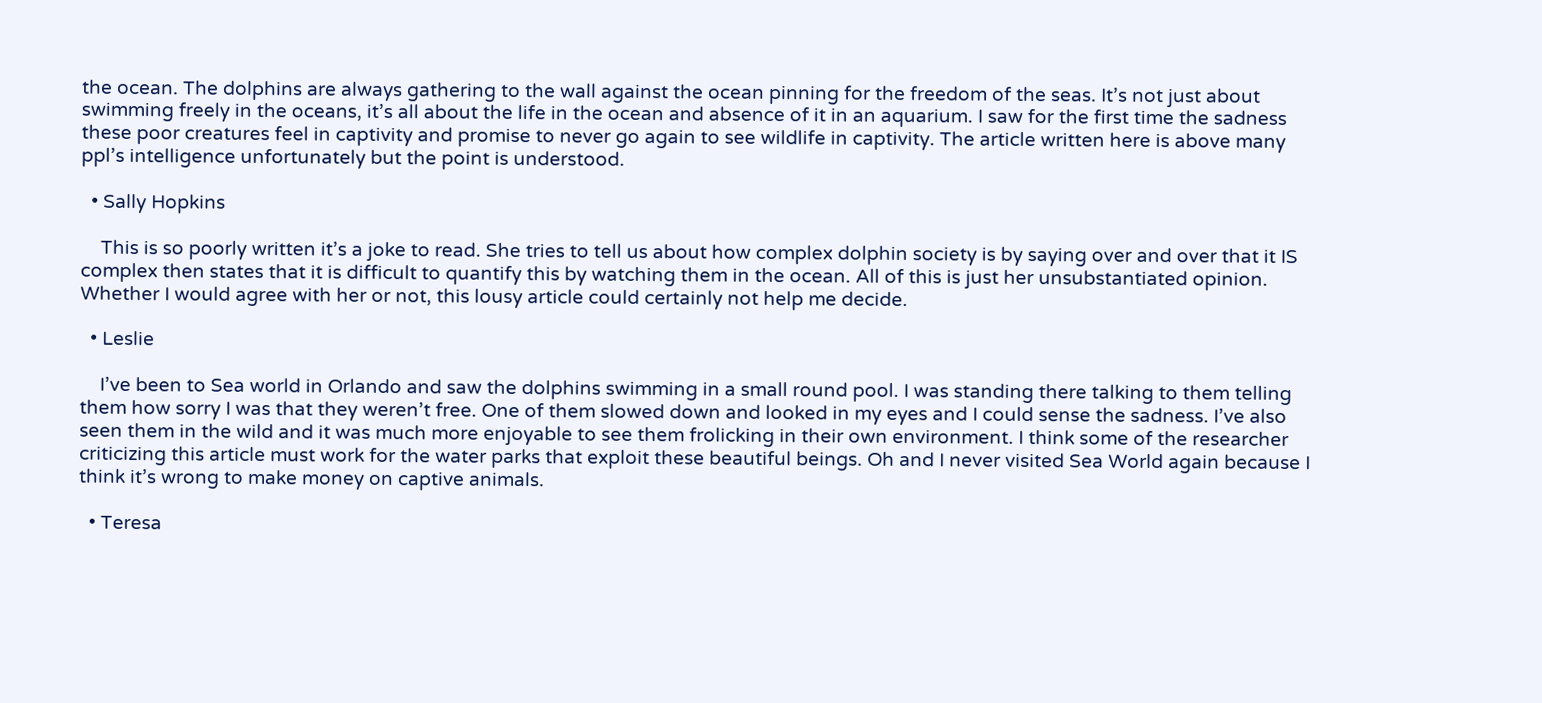the ocean. The dolphins are always gathering to the wall against the ocean pinning for the freedom of the seas. It’s not just about swimming freely in the oceans, it’s all about the life in the ocean and absence of it in an aquarium. I saw for the first time the sadness these poor creatures feel in captivity and promise to never go again to see wildlife in captivity. The article written here is above many ppl’s intelligence unfortunately but the point is understood.

  • Sally Hopkins

    This is so poorly written it’s a joke to read. She tries to tell us about how complex dolphin society is by saying over and over that it IS complex then states that it is difficult to quantify this by watching them in the ocean. All of this is just her unsubstantiated opinion. Whether I would agree with her or not, this lousy article could certainly not help me decide.

  • Leslie

    I’ve been to Sea world in Orlando and saw the dolphins swimming in a small round pool. I was standing there talking to them telling them how sorry I was that they weren’t free. One of them slowed down and looked in my eyes and I could sense the sadness. I’ve also seen them in the wild and it was much more enjoyable to see them frolicking in their own environment. I think some of the researcher criticizing this article must work for the water parks that exploit these beautiful beings. Oh and I never visited Sea World again because I think it’s wrong to make money on captive animals.

  • Teresa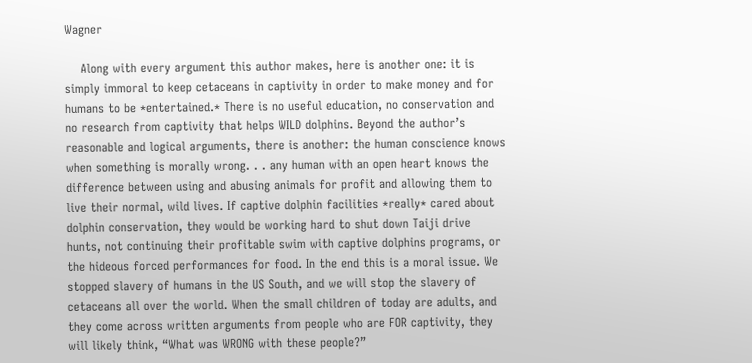Wagner

    Along with every argument this author makes, here is another one: it is simply immoral to keep cetaceans in captivity in order to make money and for humans to be *entertained.* There is no useful education, no conservation and no research from captivity that helps WILD dolphins. Beyond the author’s reasonable and logical arguments, there is another: the human conscience knows when something is morally wrong. . . any human with an open heart knows the difference between using and abusing animals for profit and allowing them to live their normal, wild lives. If captive dolphin facilities *really* cared about dolphin conservation, they would be working hard to shut down Taiji drive hunts, not continuing their profitable swim with captive dolphins programs, or the hideous forced performances for food. In the end this is a moral issue. We stopped slavery of humans in the US South, and we will stop the slavery of cetaceans all over the world. When the small children of today are adults, and they come across written arguments from people who are FOR captivity, they will likely think, “What was WRONG with these people?”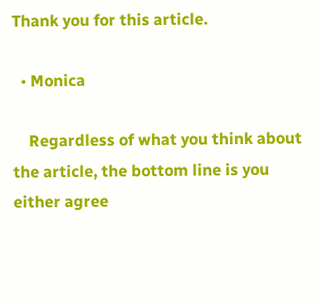Thank you for this article.

  • Monica

    Regardless of what you think about the article, the bottom line is you either agree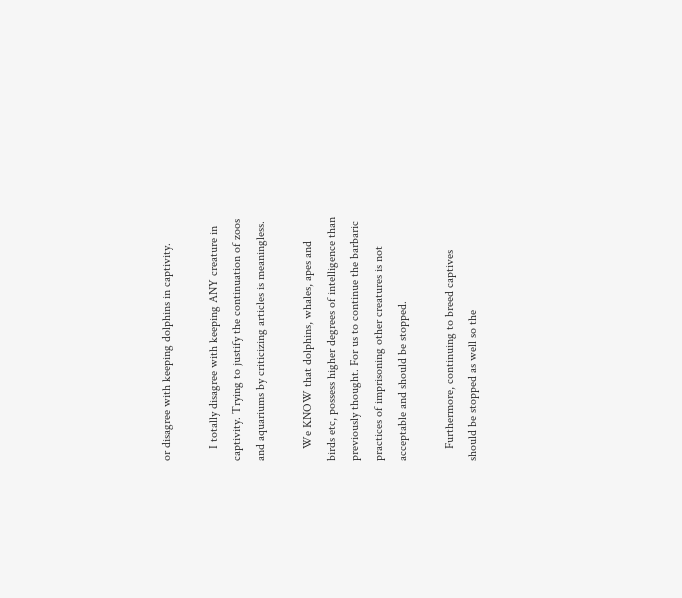or disagree with keeping dolphins in captivity.

    I totally disagree with keeping ANY creature in captivity. Trying to justify the continuation of zoos and aquariums by criticizing articles is meaningless.

    We KNOW that dolphins, whales, apes and birds etc, possess higher degrees of intelligence than previously thought. For us to continue the barbaric practices of imprisoning other creatures is not acceptable and should be stopped.

    Furthermore, continuing to breed captives should be stopped as well so the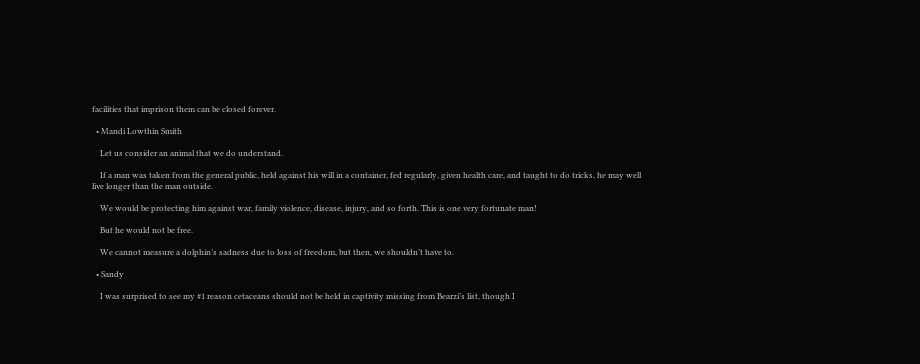facilities that imprison them can be closed forever.

  • Mandi Lowthin Smith

    Let us consider an animal that we do understand.

    If a man was taken from the general public, held against his will in a container, fed regularly, given health care, and taught to do tricks, he may well live longer than the man outside.

    We would be protecting him against war, family violence, disease, injury, and so forth. This is one very fortunate man!

    But he would not be free.

    We cannot measure a dolphin’s sadness due to loss of freedom, but then, we shouldn’t have to.

  • Sandy

    I was surprised to see my #1 reason cetaceans should not be held in captivity missing from Bearzi’s list, though I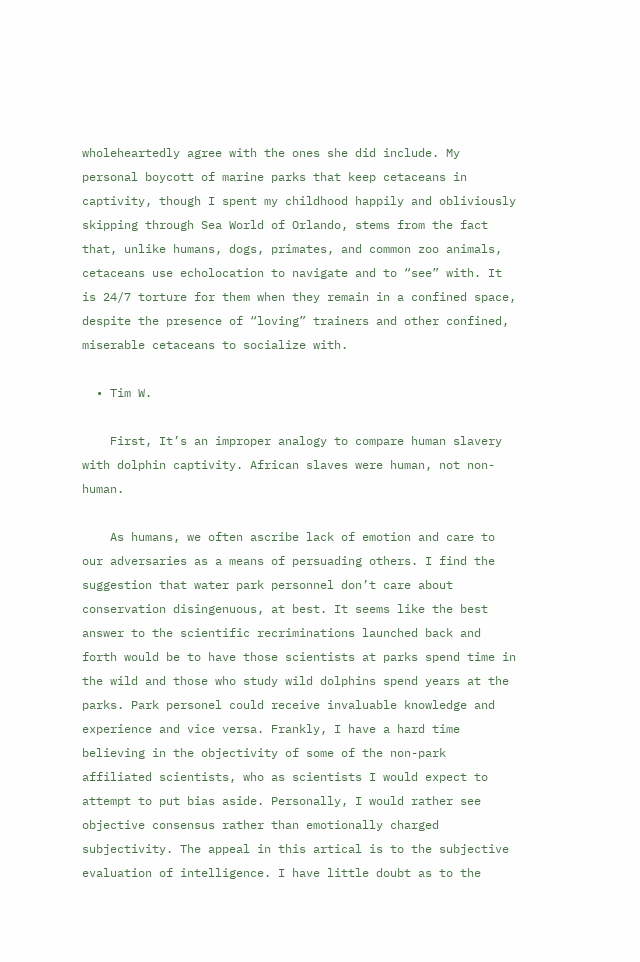wholeheartedly agree with the ones she did include. My personal boycott of marine parks that keep cetaceans in captivity, though I spent my childhood happily and obliviously skipping through Sea World of Orlando, stems from the fact that, unlike humans, dogs, primates, and common zoo animals, cetaceans use echolocation to navigate and to “see” with. It is 24/7 torture for them when they remain in a confined space, despite the presence of “loving” trainers and other confined, miserable cetaceans to socialize with.

  • Tim W.

    First, It’s an improper analogy to compare human slavery with dolphin captivity. African slaves were human, not non-human.

    As humans, we often ascribe lack of emotion and care to our adversaries as a means of persuading others. I find the suggestion that water park personnel don’t care about conservation disingenuous, at best. It seems like the best answer to the scientific recriminations launched back and forth would be to have those scientists at parks spend time in the wild and those who study wild dolphins spend years at the parks. Park personel could receive invaluable knowledge and experience and vice versa. Frankly, I have a hard time believing in the objectivity of some of the non-park affiliated scientists, who as scientists I would expect to attempt to put bias aside. Personally, I would rather see objective consensus rather than emotionally charged subjectivity. The appeal in this artical is to the subjective evaluation of intelligence. I have little doubt as to the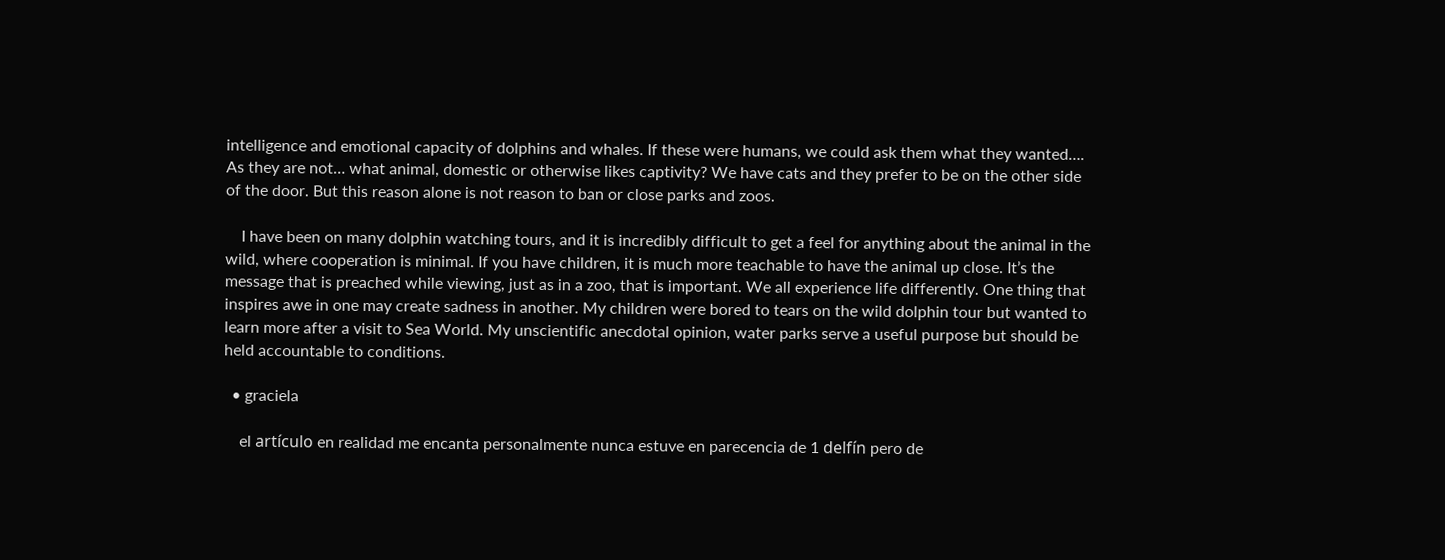intelligence and emotional capacity of dolphins and whales. If these were humans, we could ask them what they wanted…. As they are not… what animal, domestic or otherwise likes captivity? We have cats and they prefer to be on the other side of the door. But this reason alone is not reason to ban or close parks and zoos.

    I have been on many dolphin watching tours, and it is incredibly difficult to get a feel for anything about the animal in the wild, where cooperation is minimal. If you have children, it is much more teachable to have the animal up close. It’s the message that is preached while viewing, just as in a zoo, that is important. We all experience life differently. One thing that inspires awe in one may create sadness in another. My children were bored to tears on the wild dolphin tour but wanted to learn more after a visit to Sea World. My unscientific anecdotal opinion, water parks serve a useful purpose but should be held accountable to conditions.

  • graciela

    el artículo en realidad me encanta personalmente nunca estuve en parecencia de 1 delfín pero de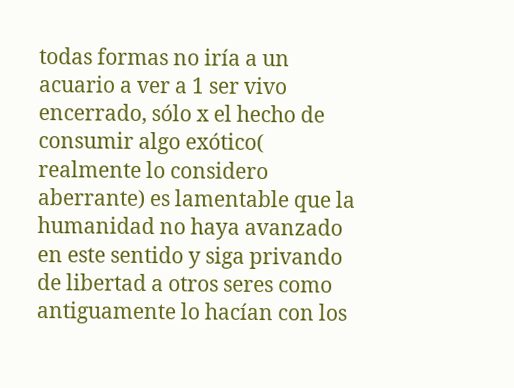todas formas no iría a un acuario a ver a 1 ser vivo encerrado, sólo x el hecho de consumir algo exótico( realmente lo considero aberrante) es lamentable que la humanidad no haya avanzado en este sentido y siga privando de libertad a otros seres como antiguamente lo hacían con los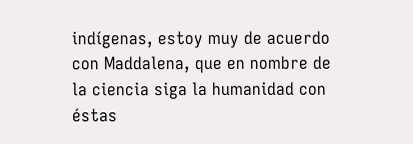indígenas, estoy muy de acuerdo con Maddalena, que en nombre de la ciencia siga la humanidad con éstas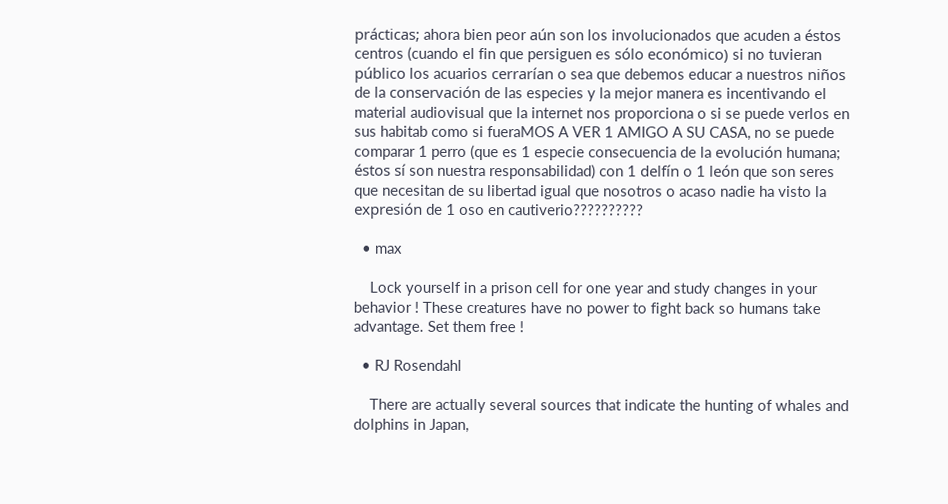prácticas; ahora bien peor aún son los involucionados que acuden a éstos centros (cuando el fin que persiguen es sólo económico) si no tuvieran público los acuarios cerrarían o sea que debemos educar a nuestros niños de la conservación de las especies y la mejor manera es incentivando el material audiovisual que la internet nos proporciona o si se puede verlos en sus habitab como si fueraMOS A VER 1 AMIGO A SU CASA, no se puede comparar 1 perro (que es 1 especie consecuencia de la evolución humana; éstos sí son nuestra responsabilidad) con 1 delfín o 1 león que son seres que necesitan de su libertad igual que nosotros o acaso nadie ha visto la expresión de 1 oso en cautiverio??????????

  • max

    Lock yourself in a prison cell for one year and study changes in your behavior ! These creatures have no power to fight back so humans take advantage. Set them free !

  • RJ Rosendahl

    There are actually several sources that indicate the hunting of whales and dolphins in Japan,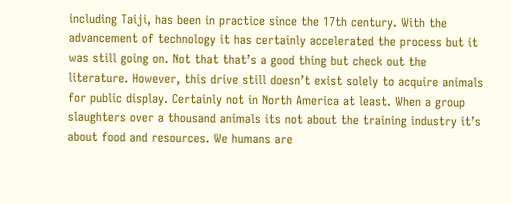including Taiji, has been in practice since the 17th century. With the advancement of technology it has certainly accelerated the process but it was still going on. Not that that’s a good thing but check out the literature. However, this drive still doesn’t exist solely to acquire animals for public display. Certainly not in North America at least. When a group slaughters over a thousand animals its not about the training industry it’s about food and resources. We humans are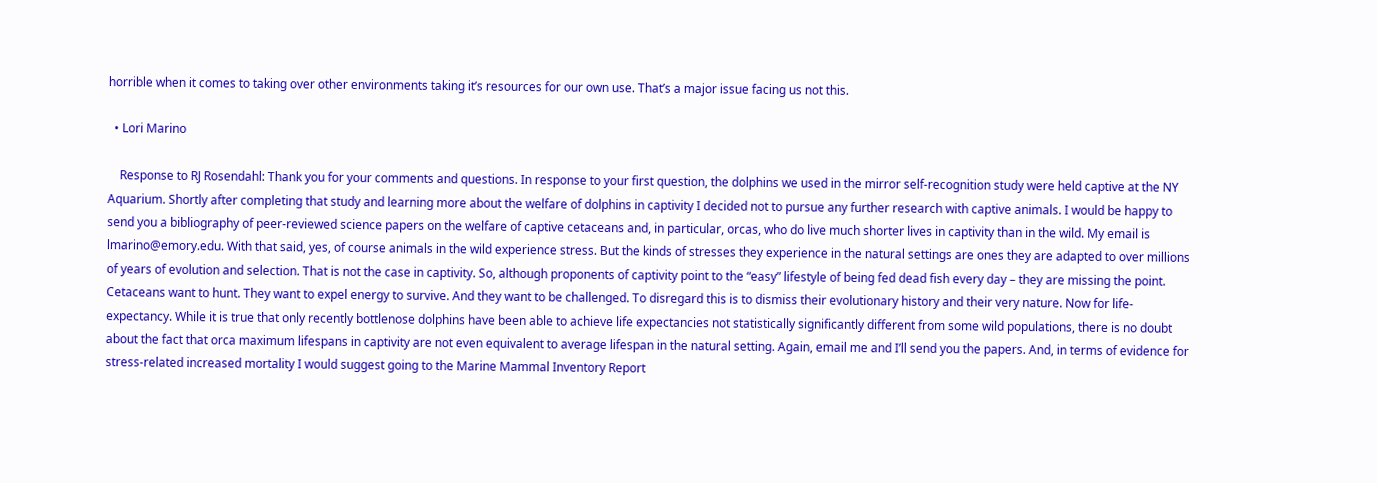horrible when it comes to taking over other environments taking it’s resources for our own use. That’s a major issue facing us not this.

  • Lori Marino

    Response to RJ Rosendahl: Thank you for your comments and questions. In response to your first question, the dolphins we used in the mirror self-recognition study were held captive at the NY Aquarium. Shortly after completing that study and learning more about the welfare of dolphins in captivity I decided not to pursue any further research with captive animals. I would be happy to send you a bibliography of peer-reviewed science papers on the welfare of captive cetaceans and, in particular, orcas, who do live much shorter lives in captivity than in the wild. My email is lmarino@emory.edu. With that said, yes, of course animals in the wild experience stress. But the kinds of stresses they experience in the natural settings are ones they are adapted to over millions of years of evolution and selection. That is not the case in captivity. So, although proponents of captivity point to the “easy” lifestyle of being fed dead fish every day – they are missing the point. Cetaceans want to hunt. They want to expel energy to survive. And they want to be challenged. To disregard this is to dismiss their evolutionary history and their very nature. Now for life-expectancy. While it is true that only recently bottlenose dolphins have been able to achieve life expectancies not statistically significantly different from some wild populations, there is no doubt about the fact that orca maximum lifespans in captivity are not even equivalent to average lifespan in the natural setting. Again, email me and I’ll send you the papers. And, in terms of evidence for stress-related increased mortality I would suggest going to the Marine Mammal Inventory Report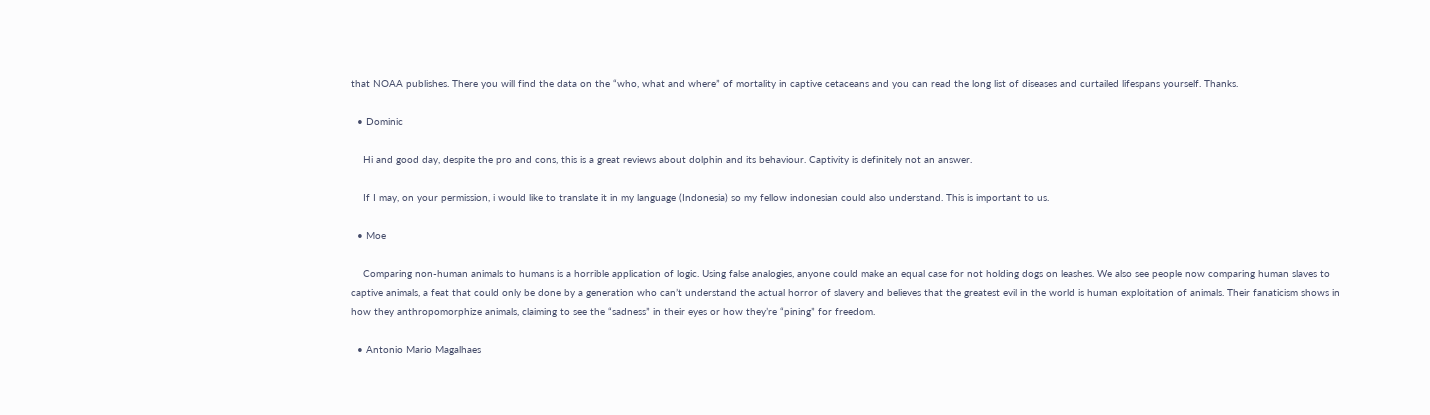that NOAA publishes. There you will find the data on the “who, what and where” of mortality in captive cetaceans and you can read the long list of diseases and curtailed lifespans yourself. Thanks.

  • Dominic

    Hi and good day, despite the pro and cons, this is a great reviews about dolphin and its behaviour. Captivity is definitely not an answer.

    If I may, on your permission, i would like to translate it in my language (Indonesia) so my fellow indonesian could also understand. This is important to us.

  • Moe

    Comparing non-human animals to humans is a horrible application of logic. Using false analogies, anyone could make an equal case for not holding dogs on leashes. We also see people now comparing human slaves to captive animals, a feat that could only be done by a generation who can’t understand the actual horror of slavery and believes that the greatest evil in the world is human exploitation of animals. Their fanaticism shows in how they anthropomorphize animals, claiming to see the “sadness” in their eyes or how they’re “pining” for freedom.

  • Antonio Mario Magalhaes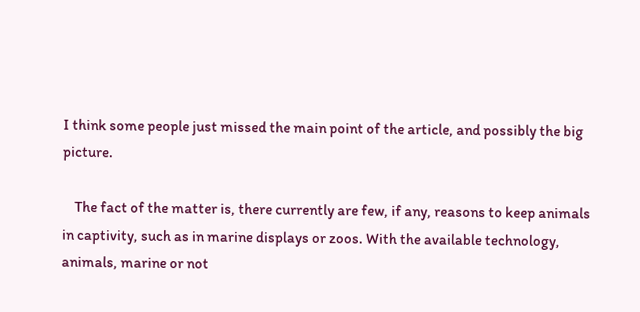I think some people just missed the main point of the article, and possibly the big picture.

    The fact of the matter is, there currently are few, if any, reasons to keep animals in captivity, such as in marine displays or zoos. With the available technology, animals, marine or not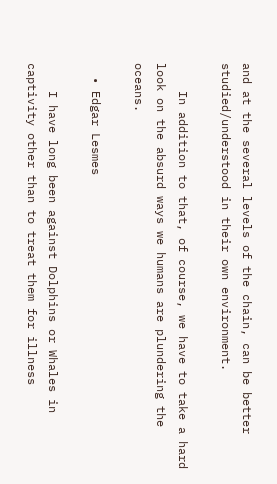and at the several levels of the chain, can be better studied/understood in their own environment.

    In addition to that, of course, we have to take a hard look on the absurd ways we humans are plundering the oceans.

  • Edgar Lesmes

    I have long been against Dolphins or Whales in captivity other than to treat them for illness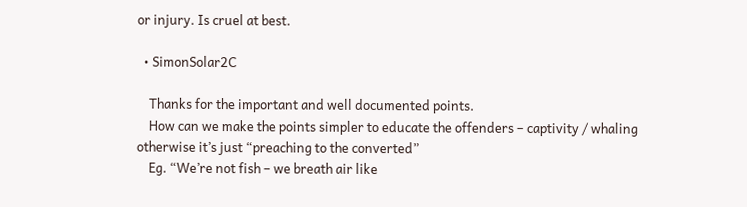or injury. Is cruel at best.

  • SimonSolar2C

    Thanks for the important and well documented points.
    How can we make the points simpler to educate the offenders – captivity / whaling otherwise it’s just “preaching to the converted”
    Eg. “We’re not fish – we breath air like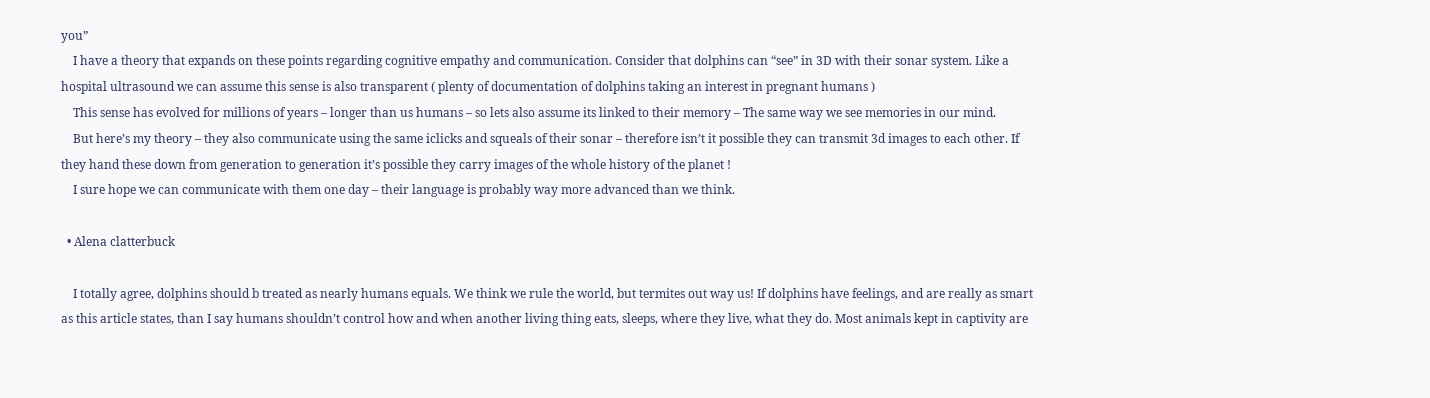you”
    I have a theory that expands on these points regarding cognitive empathy and communication. Consider that dolphins can “see” in 3D with their sonar system. Like a hospital ultrasound we can assume this sense is also transparent ( plenty of documentation of dolphins taking an interest in pregnant humans )
    This sense has evolved for millions of years – longer than us humans – so lets also assume its linked to their memory – The same way we see memories in our mind.
    But here’s my theory – they also communicate using the same iclicks and squeals of their sonar – therefore isn’t it possible they can transmit 3d images to each other. If they hand these down from generation to generation it’s possible they carry images of the whole history of the planet !
    I sure hope we can communicate with them one day – their language is probably way more advanced than we think.

  • Alena clatterbuck

    I totally agree, dolphins should b treated as nearly humans equals. We think we rule the world, but termites out way us! If dolphins have feelings, and are really as smart as this article states, than I say humans shouldn’t control how and when another living thing eats, sleeps, where they live, what they do. Most animals kept in captivity are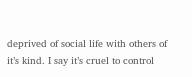deprived of social life with others of it’s kind. I say it’s cruel to control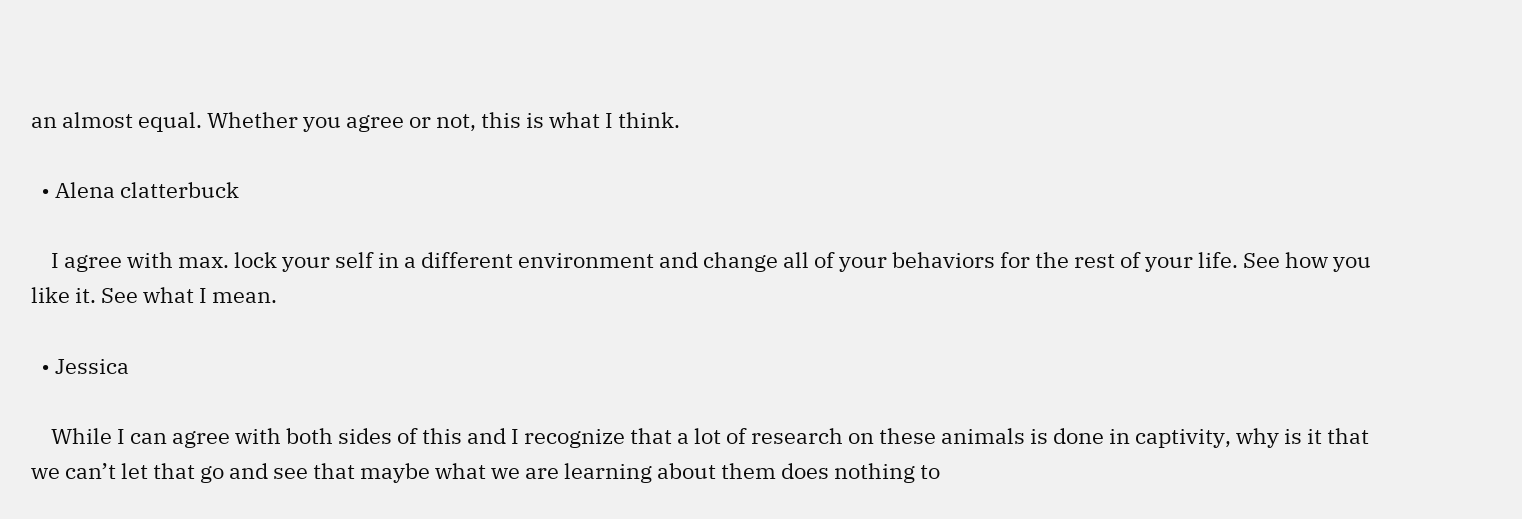an almost equal. Whether you agree or not, this is what I think.

  • Alena clatterbuck

    I agree with max. lock your self in a different environment and change all of your behaviors for the rest of your life. See how you like it. See what I mean.

  • Jessica

    While I can agree with both sides of this and I recognize that a lot of research on these animals is done in captivity, why is it that we can’t let that go and see that maybe what we are learning about them does nothing to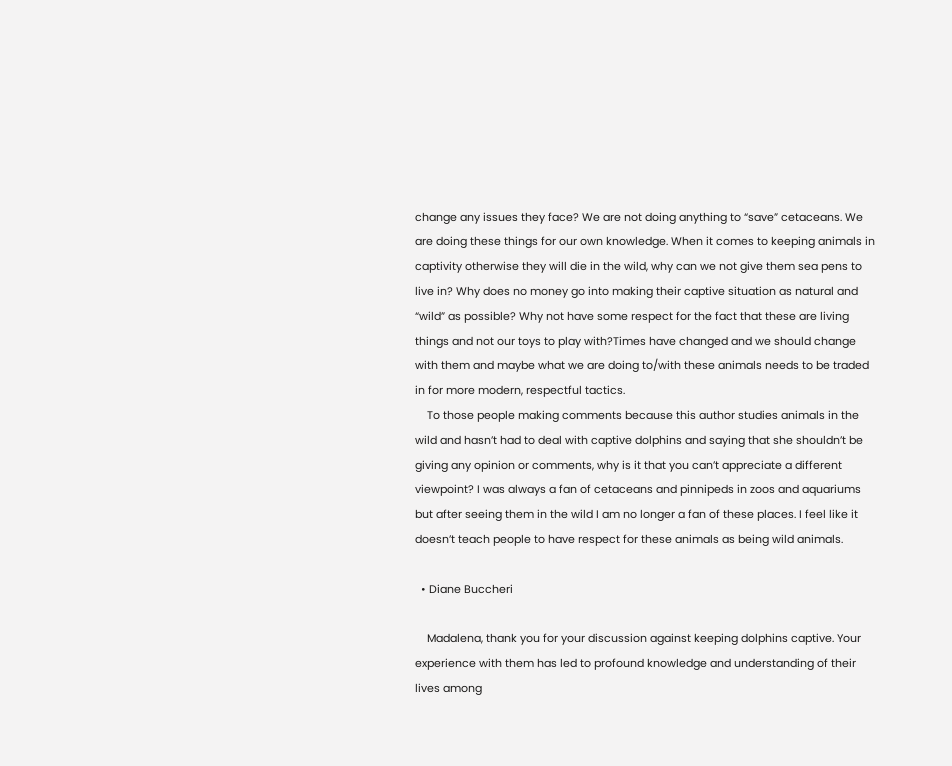change any issues they face? We are not doing anything to “save” cetaceans. We are doing these things for our own knowledge. When it comes to keeping animals in captivity otherwise they will die in the wild, why can we not give them sea pens to live in? Why does no money go into making their captive situation as natural and “wild” as possible? Why not have some respect for the fact that these are living things and not our toys to play with?Times have changed and we should change with them and maybe what we are doing to/with these animals needs to be traded in for more modern, respectful tactics.
    To those people making comments because this author studies animals in the wild and hasn’t had to deal with captive dolphins and saying that she shouldn’t be giving any opinion or comments, why is it that you can’t appreciate a different viewpoint? I was always a fan of cetaceans and pinnipeds in zoos and aquariums but after seeing them in the wild I am no longer a fan of these places. I feel like it doesn’t teach people to have respect for these animals as being wild animals.

  • Diane Buccheri

    Madalena, thank you for your discussion against keeping dolphins captive. Your experience with them has led to profound knowledge and understanding of their lives among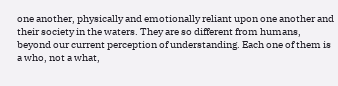one another, physically and emotionally reliant upon one another and their society in the waters. They are so different from humans, beyond our current perception of understanding. Each one of them is a who, not a what,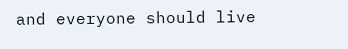and everyone should live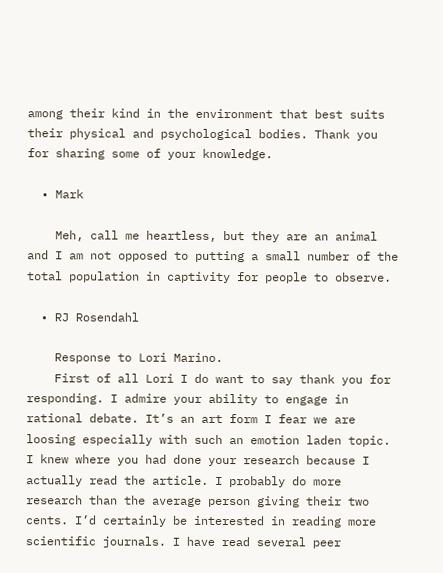among their kind in the environment that best suits their physical and psychological bodies. Thank you for sharing some of your knowledge.

  • Mark

    Meh, call me heartless, but they are an animal and I am not opposed to putting a small number of the total population in captivity for people to observe.

  • RJ Rosendahl

    Response to Lori Marino.
    First of all Lori I do want to say thank you for responding. I admire your ability to engage in rational debate. It’s an art form I fear we are loosing especially with such an emotion laden topic. I knew where you had done your research because I actually read the article. I probably do more research than the average person giving their two cents. I’d certainly be interested in reading more scientific journals. I have read several peer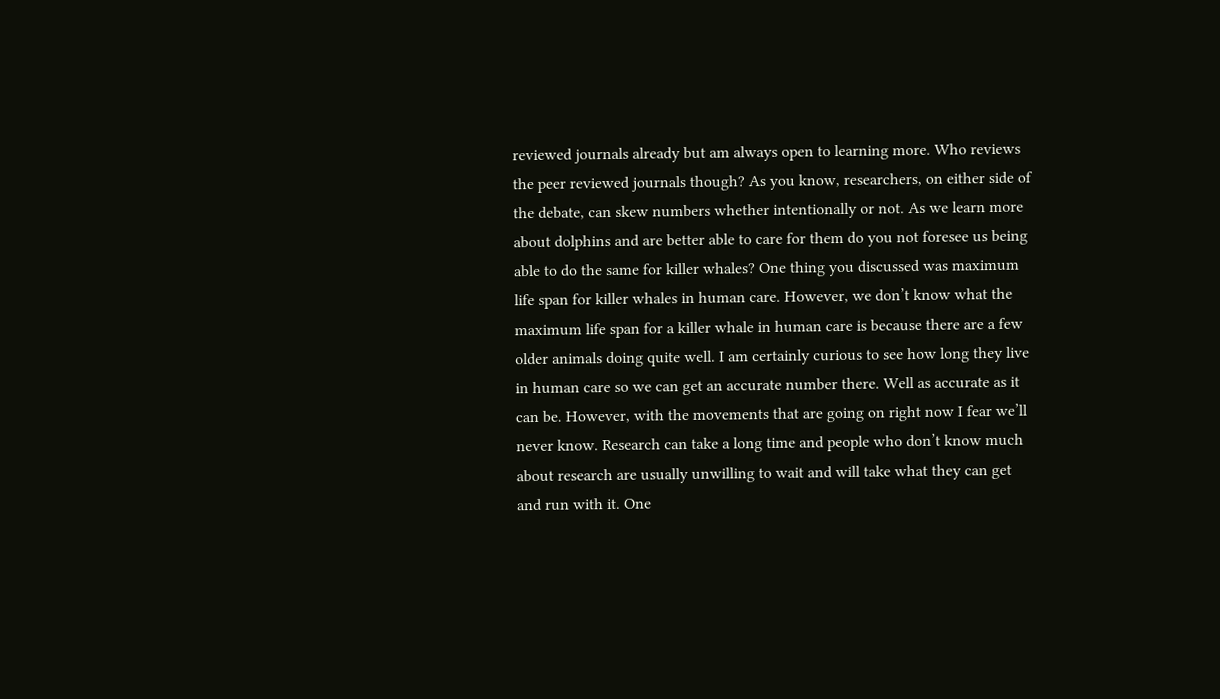reviewed journals already but am always open to learning more. Who reviews the peer reviewed journals though? As you know, researchers, on either side of the debate, can skew numbers whether intentionally or not. As we learn more about dolphins and are better able to care for them do you not foresee us being able to do the same for killer whales? One thing you discussed was maximum life span for killer whales in human care. However, we don’t know what the maximum life span for a killer whale in human care is because there are a few older animals doing quite well. I am certainly curious to see how long they live in human care so we can get an accurate number there. Well as accurate as it can be. However, with the movements that are going on right now I fear we’ll never know. Research can take a long time and people who don’t know much about research are usually unwilling to wait and will take what they can get and run with it. One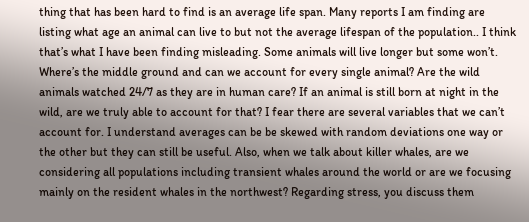thing that has been hard to find is an average life span. Many reports I am finding are listing what age an animal can live to but not the average lifespan of the population.. I think that’s what I have been finding misleading. Some animals will live longer but some won’t. Where’s the middle ground and can we account for every single animal? Are the wild animals watched 24/7 as they are in human care? If an animal is still born at night in the wild, are we truly able to account for that? I fear there are several variables that we can’t account for. I understand averages can be be skewed with random deviations one way or the other but they can still be useful. Also, when we talk about killer whales, are we considering all populations including transient whales around the world or are we focusing mainly on the resident whales in the northwest? Regarding stress, you discuss them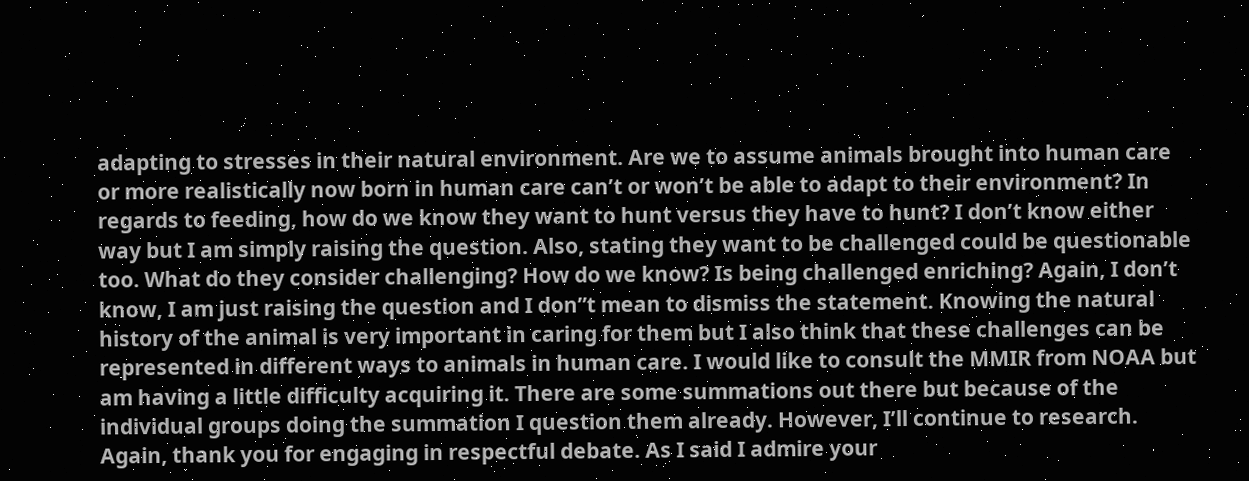adapting to stresses in their natural environment. Are we to assume animals brought into human care or more realistically now born in human care can’t or won’t be able to adapt to their environment? In regards to feeding, how do we know they want to hunt versus they have to hunt? I don’t know either way but I am simply raising the question. Also, stating they want to be challenged could be questionable too. What do they consider challenging? How do we know? Is being challenged enriching? Again, I don’t know, I am just raising the question and I don”t mean to dismiss the statement. Knowing the natural history of the animal is very important in caring for them but I also think that these challenges can be represented in different ways to animals in human care. I would like to consult the MMIR from NOAA but am having a little difficulty acquiring it. There are some summations out there but because of the individual groups doing the summation I question them already. However, I’ll continue to research. Again, thank you for engaging in respectful debate. As I said I admire your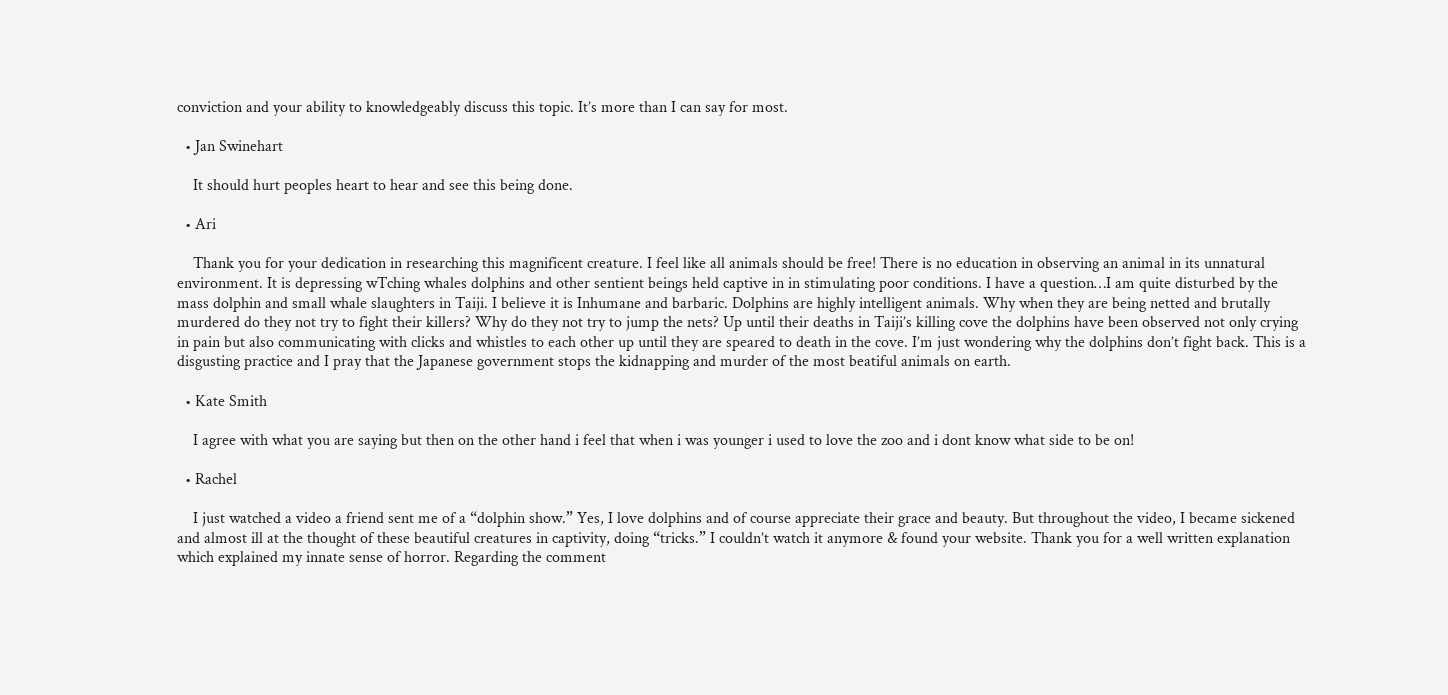conviction and your ability to knowledgeably discuss this topic. It’s more than I can say for most.

  • Jan Swinehart

    It should hurt peoples heart to hear and see this being done.

  • Ari

    Thank you for your dedication in researching this magnificent creature. I feel like all animals should be free! There is no education in observing an animal in its unnatural environment. It is depressing wTching whales dolphins and other sentient beings held captive in in stimulating poor conditions. I have a question…I am quite disturbed by the mass dolphin and small whale slaughters in Taiji. I believe it is Inhumane and barbaric. Dolphins are highly intelligent animals. Why when they are being netted and brutally murdered do they not try to fight their killers? Why do they not try to jump the nets? Up until their deaths in Taiji’s killing cove the dolphins have been observed not only crying in pain but also communicating with clicks and whistles to each other up until they are speared to death in the cove. I’m just wondering why the dolphins don’t fight back. This is a disgusting practice and I pray that the Japanese government stops the kidnapping and murder of the most beatiful animals on earth.

  • Kate Smith

    I agree with what you are saying but then on the other hand i feel that when i was younger i used to love the zoo and i dont know what side to be on!

  • Rachel

    I just watched a video a friend sent me of a “dolphin show.” Yes, I love dolphins and of course appreciate their grace and beauty. But throughout the video, I became sickened and almost ill at the thought of these beautiful creatures in captivity, doing “tricks.” I couldn’t watch it anymore & found your website. Thank you for a well written explanation which explained my innate sense of horror. Regarding the comment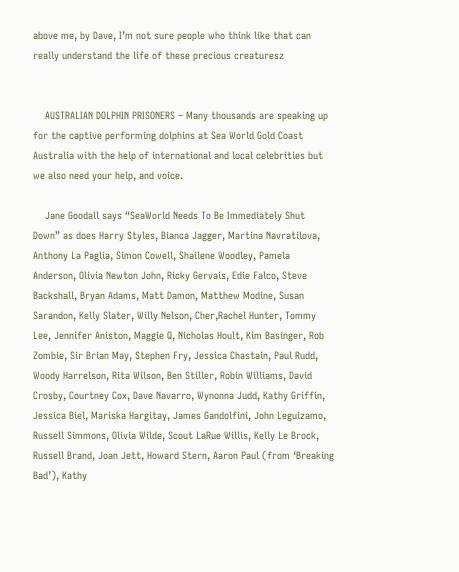above me, by Dave, I’m not sure people who think like that can really understand the life of these precious creaturesz


    AUSTRALIAN DOLPHIN PRISONERS – Many thousands are speaking up for the captive performing dolphins at Sea World Gold Coast Australia with the help of international and local celebrities but we also need your help, and voice.

    Jane Goodall says “SeaWorld Needs To Be Immediately Shut Down” as does Harry Styles, Bianca Jagger, Martina Navratilova, Anthony La Paglia, Simon Cowell, Shailene Woodley, Pamela Anderson, Olivia Newton John, Ricky Gervais, Edie Falco, Steve Backshall, Bryan Adams, Matt Damon, Matthew Modine, Susan Sarandon, Kelly Slater, Willy Nelson, Cher,Rachel Hunter, Tommy Lee, Jennifer Aniston, Maggie Q, Nicholas Hoult, Kim Basinger, Rob Zombie, Sir Brian May, Stephen Fry, Jessica Chastain, Paul Rudd, Woody Harrelson, Rita Wilson, Ben Stiller, Robin Williams, David Crosby, Courtney Cox, Dave Navarro, Wynonna Judd, Kathy Griffin, Jessica Biel, Mariska Hargitay, James Gandolfini, John Leguizamo, Russell Simmons, Olivia Wilde, Scout LaRue Willis, Kelly Le Brock, Russell Brand, Joan Jett, Howard Stern, Aaron Paul (from ‘Breaking Bad’), Kathy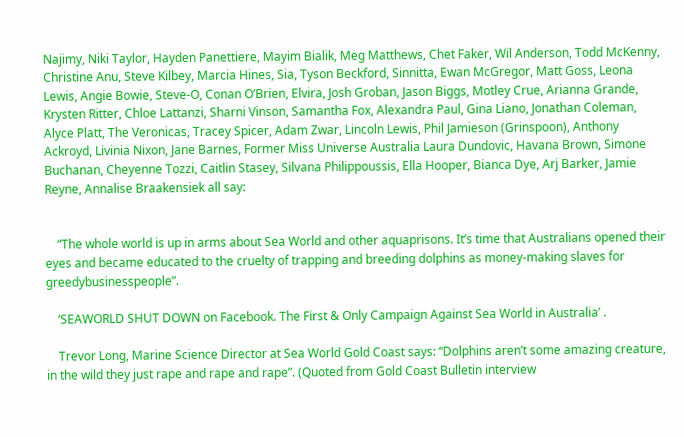Najimy, Niki Taylor, Hayden Panettiere, Mayim Bialik, Meg Matthews, Chet Faker, Wil Anderson, Todd McKenny, Christine Anu, Steve Kilbey, Marcia Hines, Sia, Tyson Beckford, Sinnitta, Ewan McGregor, Matt Goss, Leona Lewis, Angie Bowie, Steve-O, Conan O’Brien, Elvira, Josh Groban, Jason Biggs, Motley Crue, Arianna Grande, Krysten Ritter, Chloe Lattanzi, Sharni Vinson, Samantha Fox, Alexandra Paul, Gina Liano, Jonathan Coleman, Alyce Platt, The Veronicas, Tracey Spicer, Adam Zwar, Lincoln Lewis, Phil Jamieson (Grinspoon), Anthony Ackroyd, Livinia Nixon, Jane Barnes, Former Miss Universe Australia Laura Dundovic, Havana Brown, Simone Buchanan, Cheyenne Tozzi, Caitlin Stasey, Silvana Philippoussis, Ella Hooper, Bianca Dye, Arj Barker, Jamie Reyne, Annalise Braakensiek all say:


    “The whole world is up in arms about Sea World and other aquaprisons. It’s time that Australians opened their eyes and became educated to the cruelty of trapping and breeding dolphins as money-making slaves for greedybusinesspeople”.

    ‘SEAWORLD SHUT DOWN on Facebook. The First & Only Campaign Against Sea World in Australia’ .

    Trevor Long, Marine Science Director at Sea World Gold Coast says: “Dolphins aren’t some amazing creature, in the wild they just rape and rape and rape”. (Quoted from Gold Coast Bulletin interview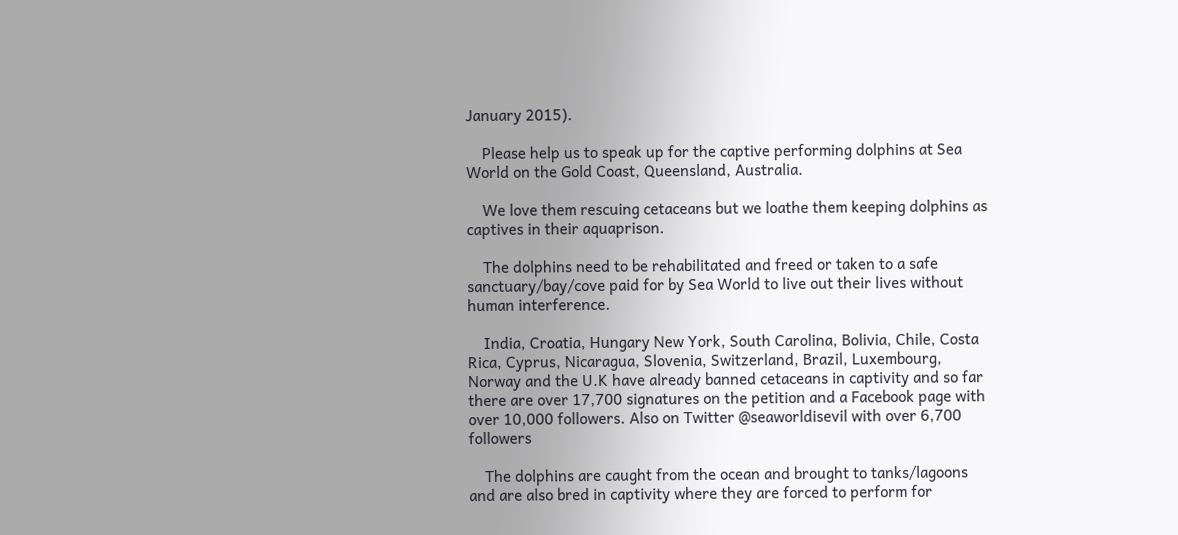January 2015).

    Please help us to speak up for the captive performing dolphins at Sea World on the Gold Coast, Queensland, Australia.

    We love them rescuing cetaceans but we loathe them keeping dolphins as captives in their aquaprison.

    The dolphins need to be rehabilitated and freed or taken to a safe sanctuary/bay/cove paid for by Sea World to live out their lives without human interference.

    India, Croatia, Hungary New York, South Carolina, Bolivia, Chile, Costa Rica, Cyprus, Nicaragua, Slovenia, Switzerland, Brazil, Luxembourg, Norway and the U.K have already banned cetaceans in captivity and so far there are over 17,700 signatures on the petition and a Facebook page with over 10,000 followers. Also on Twitter @seaworldisevil with over 6,700 followers

    The dolphins are caught from the ocean and brought to tanks/lagoons and are also bred in captivity where they are forced to perform for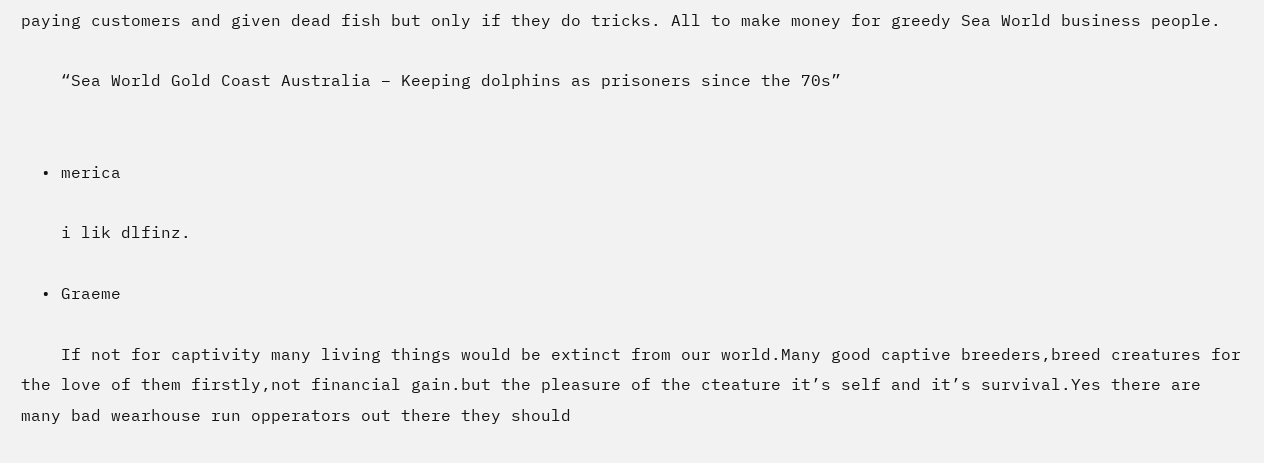paying customers and given dead fish but only if they do tricks. All to make money for greedy Sea World business people.

    “Sea World Gold Coast Australia – Keeping dolphins as prisoners since the 70s”


  • merica

    i lik dlfinz.

  • Graeme

    If not for captivity many living things would be extinct from our world.Many good captive breeders,breed creatures for the love of them firstly,not financial gain.but the pleasure of the cteature it’s self and it’s survival.Yes there are many bad wearhouse run opperators out there they should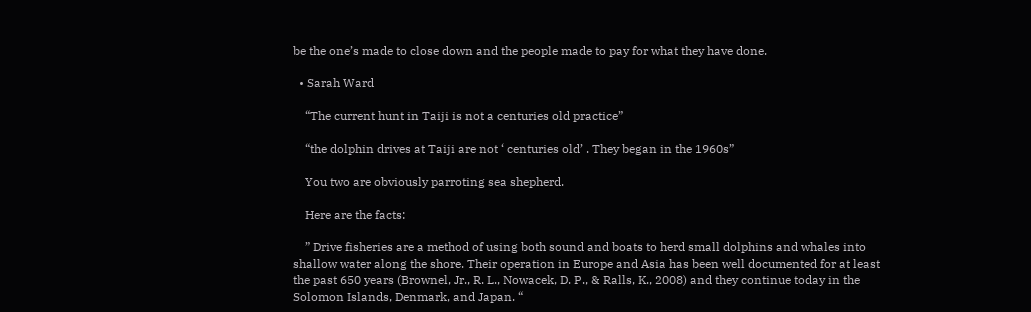be the one’s made to close down and the people made to pay for what they have done.

  • Sarah Ward

    “The current hunt in Taiji is not a centuries old practice”

    “the dolphin drives at Taiji are not ‘ centuries old’ . They began in the 1960s”

    You two are obviously parroting sea shepherd.

    Here are the facts:

    ” Drive fisheries are a method of using both sound and boats to herd small dolphins and whales into shallow water along the shore. Their operation in Europe and Asia has been well documented for at least the past 650 years (Brownel, Jr., R. L., Nowacek, D. P., & Ralls, K., 2008) and they continue today in the Solomon Islands, Denmark, and Japan. “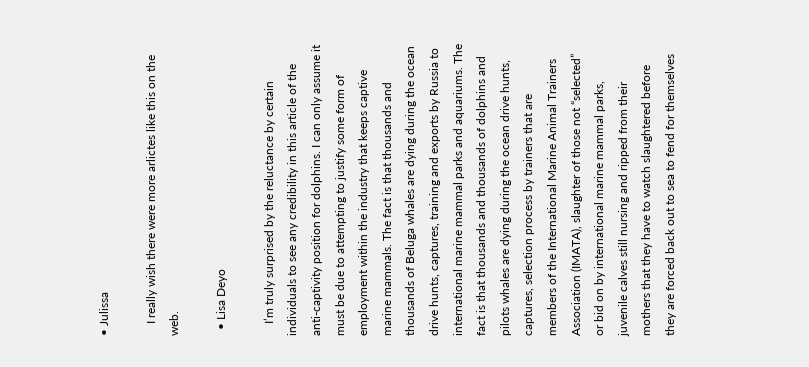• Julissa

    I really wish there were more arlictes like this on the web.

  • Lisa Deyo

    I’m truly surprised by the reluctance by certain individuals to see any credibility in this article of the anti-captivity position for dolphins. I can only assume it must be due to attempting to justify some form of employment within the industry that keeps captive marine mammals. The fact is that thousands and thousands of Beluga whales are dying during the ocean drive hunts, captures, training and exports by Russia to international marine mammal parks and aquariums. The fact is that thousands and thousands of dolphins and pilots whales are dying during the ocean drive hunts, captures, selection process by trainers that are members of the International Marine Animal Trainers Association (IMATA), slaughter of those not “selected” or bid on by international marine mammal parks, juvenile calves still nursing and ripped from their mothers that they have to watch slaughtered before they are forced back out to sea to fend for themselves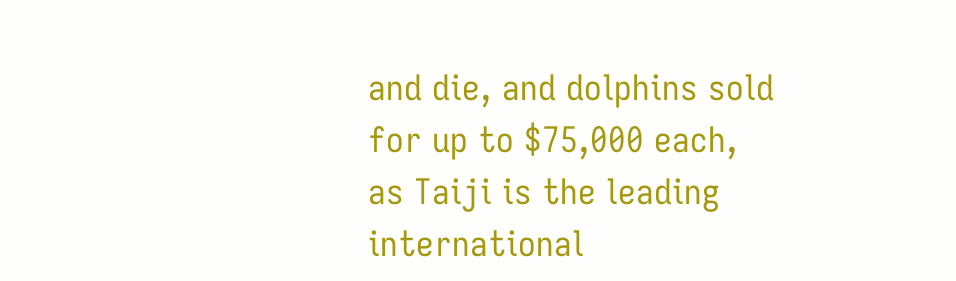and die, and dolphins sold for up to $75,000 each, as Taiji is the leading international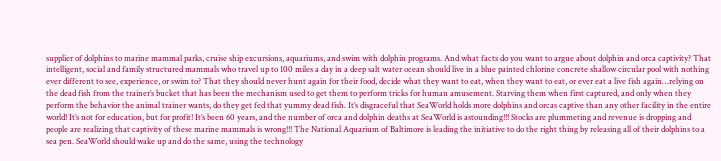supplier of dolphins to marine mammal parks, cruise ship excursions, aquariums, and swim with dolphin programs. And what facts do you want to argue about dolphin and orca captivity? That intelligent, social and family structured mammals who travel up to 100 miles a day in a deep salt water ocean should live in a blue painted chlorine concrete shallow circular pool with nothing ever different to see, experience, or swim to? That they should never hunt again for their food, decide what they want to eat, when they want to eat, or ever eat a live fish again…relying on the dead fish from the trainer’s bucket that has been the mechanism used to get them to perform tricks for human amusement. Starving them when first captured, and only when they perform the behavior the animal trainer wants, do they get fed that yummy dead fish. It’s disgraceful that SeaWorld holds more dolphins and orcas captive than any other facility in the entire world! It’s not for education, but for profit! It’s been 60 years, and the number of orca and dolphin deaths at SeaWorld is astounding!!! Stocks are plummeting and revenue is dropping and people are realizing that captivity of these marine mammals is wrong!!! The National Aquarium of Baltimore is leading the initiative to do the right thing by releasing all of their dolphins to a sea pen. SeaWorld should wake up and do the same, using the technology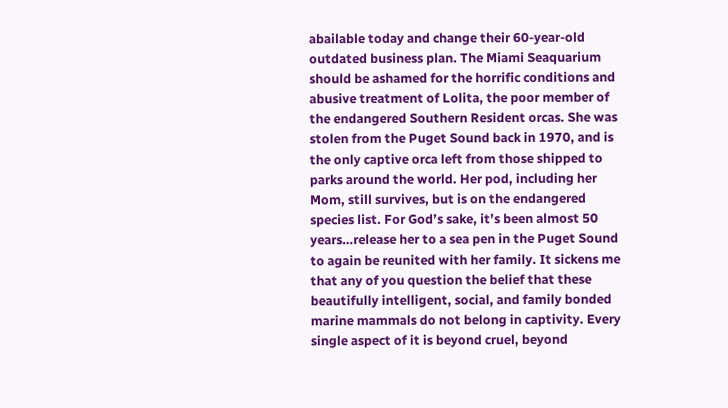abailable today and change their 60-year-old outdated business plan. The Miami Seaquarium should be ashamed for the horrific conditions and abusive treatment of Lolita, the poor member of the endangered Southern Resident orcas. She was stolen from the Puget Sound back in 1970, and is the only captive orca left from those shipped to parks around the world. Her pod, including her Mom, still survives, but is on the endangered species list. For God’s sake, it’s been almost 50 years…release her to a sea pen in the Puget Sound to again be reunited with her family. It sickens me that any of you question the belief that these beautifully intelligent, social, and family bonded marine mammals do not belong in captivity. Every single aspect of it is beyond cruel, beyond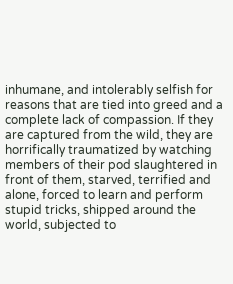inhumane, and intolerably selfish for reasons that are tied into greed and a complete lack of compassion. If they are captured from the wild, they are horrifically traumatized by watching members of their pod slaughtered in front of them, starved, terrified and alone, forced to learn and perform stupid tricks, shipped around the world, subjected to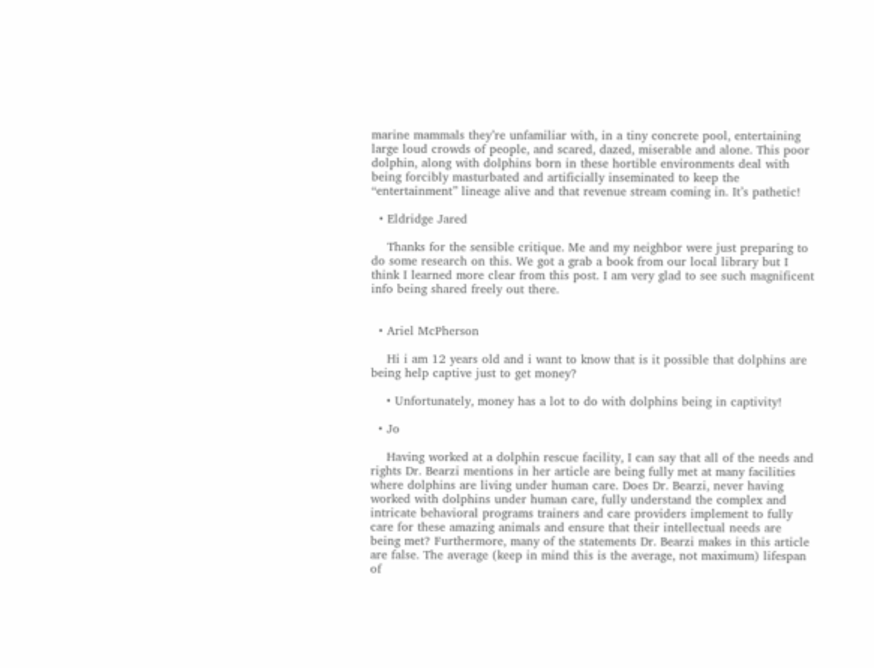marine mammals they’re unfamiliar with, in a tiny concrete pool, entertaining large loud crowds of people, and scared, dazed, miserable and alone. This poor dolphin, along with dolphins born in these hortible environments deal with being forcibly masturbated and artificially inseminated to keep the “entertainment” lineage alive and that revenue stream coming in. It’s pathetic!

  • Eldridge Jared

    Thanks for the sensible critique. Me and my neighbor were just preparing to do some research on this. We got a grab a book from our local library but I think I learned more clear from this post. I am very glad to see such magnificent info being shared freely out there.


  • Ariel McPherson

    Hi i am 12 years old and i want to know that is it possible that dolphins are being help captive just to get money?

    • Unfortunately, money has a lot to do with dolphins being in captivity!

  • Jo

    Having worked at a dolphin rescue facility, I can say that all of the needs and rights Dr. Bearzi mentions in her article are being fully met at many facilities where dolphins are living under human care. Does Dr. Bearzi, never having worked with dolphins under human care, fully understand the complex and intricate behavioral programs trainers and care providers implement to fully care for these amazing animals and ensure that their intellectual needs are being met? Furthermore, many of the statements Dr. Bearzi makes in this article are false. The average (keep in mind this is the average, not maximum) lifespan of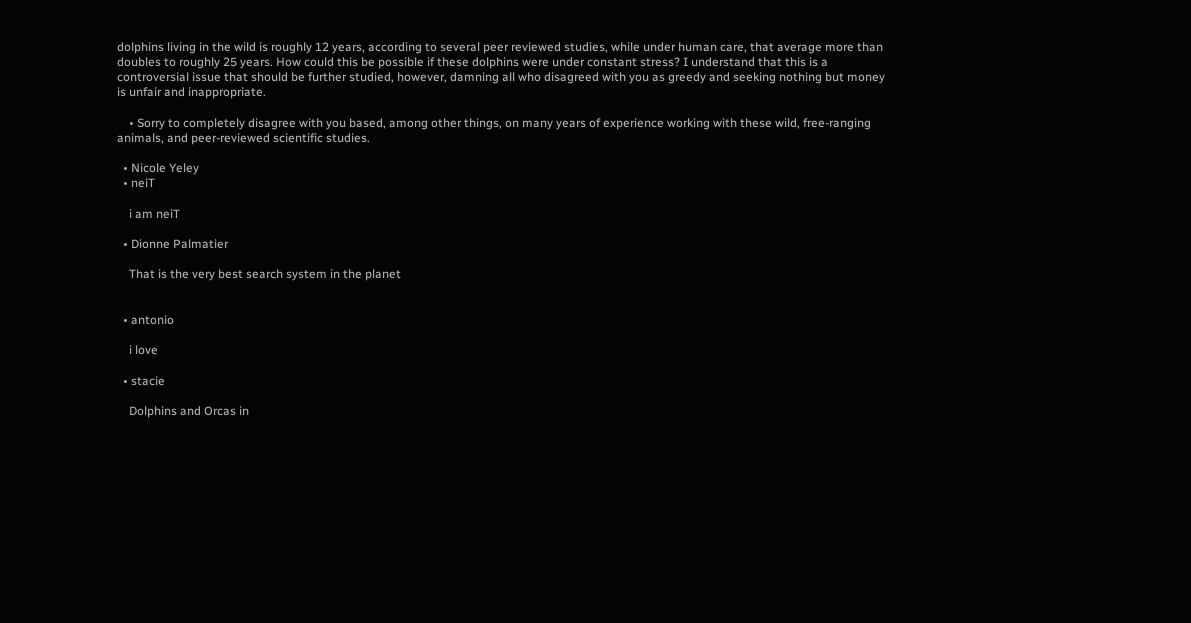dolphins living in the wild is roughly 12 years, according to several peer reviewed studies, while under human care, that average more than doubles to roughly 25 years. How could this be possible if these dolphins were under constant stress? I understand that this is a controversial issue that should be further studied, however, damning all who disagreed with you as greedy and seeking nothing but money is unfair and inappropriate.

    • Sorry to completely disagree with you based, among other things, on many years of experience working with these wild, free-ranging animals, and peer-reviewed scientific studies.

  • Nicole Yeley
  • neiT

    i am neiT

  • Dionne Palmatier

    That is the very best search system in the planet


  • antonio

    i love

  • stacie

    Dolphins and Orcas in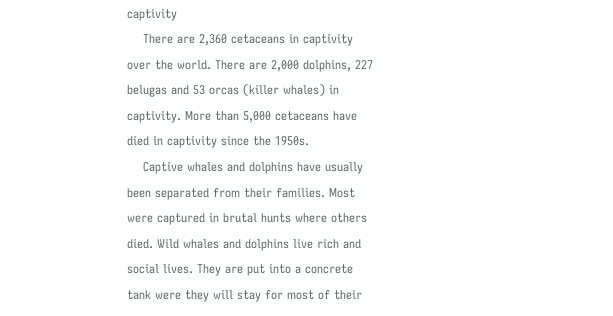captivity
    There are 2,360 cetaceans in captivity over the world. There are 2,000 dolphins, 227 belugas and 53 orcas (killer whales) in captivity. More than 5,000 cetaceans have died in captivity since the 1950s.
    Captive whales and dolphins have usually been separated from their families. Most were captured in brutal hunts where others died. Wild whales and dolphins live rich and social lives. They are put into a concrete tank were they will stay for most of their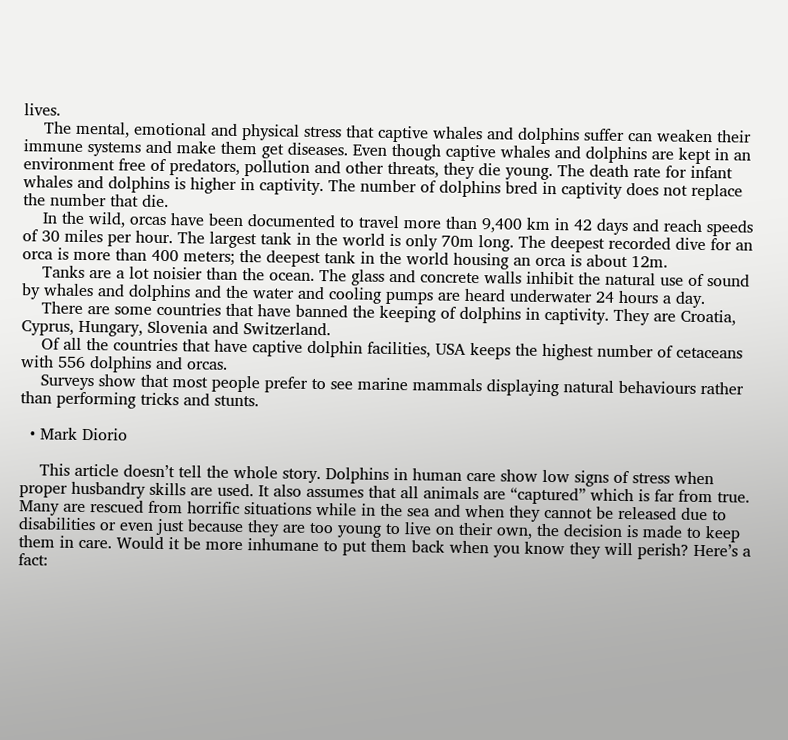lives.
    The mental, emotional and physical stress that captive whales and dolphins suffer can weaken their immune systems and make them get diseases. Even though captive whales and dolphins are kept in an environment free of predators, pollution and other threats, they die young. The death rate for infant whales and dolphins is higher in captivity. The number of dolphins bred in captivity does not replace the number that die.
    In the wild, orcas have been documented to travel more than 9,400 km in 42 days and reach speeds of 30 miles per hour. The largest tank in the world is only 70m long. The deepest recorded dive for an orca is more than 400 meters; the deepest tank in the world housing an orca is about 12m.
    Tanks are a lot noisier than the ocean. The glass and concrete walls inhibit the natural use of sound by whales and dolphins and the water and cooling pumps are heard underwater 24 hours a day.
    There are some countries that have banned the keeping of dolphins in captivity. They are Croatia, Cyprus, Hungary, Slovenia and Switzerland.
    Of all the countries that have captive dolphin facilities, USA keeps the highest number of cetaceans with 556 dolphins and orcas.
    Surveys show that most people prefer to see marine mammals displaying natural behaviours rather than performing tricks and stunts.

  • Mark Diorio

    This article doesn’t tell the whole story. Dolphins in human care show low signs of stress when proper husbandry skills are used. It also assumes that all animals are “captured” which is far from true. Many are rescued from horrific situations while in the sea and when they cannot be released due to disabilities or even just because they are too young to live on their own, the decision is made to keep them in care. Would it be more inhumane to put them back when you know they will perish? Here’s a fact: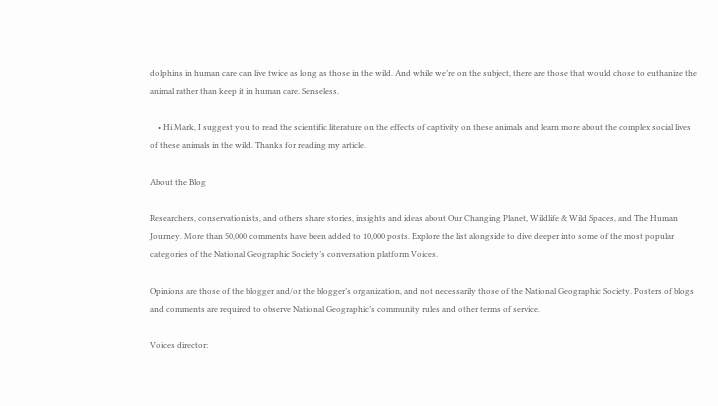dolphins in human care can live twice as long as those in the wild. And while we’re on the subject, there are those that would chose to euthanize the animal rather than keep it in human care. Senseless.

    • Hi Mark, I suggest you to read the scientific literature on the effects of captivity on these animals and learn more about the complex social lives of these animals in the wild. Thanks for reading my article.

About the Blog

Researchers, conservationists, and others share stories, insights and ideas about Our Changing Planet, Wildlife & Wild Spaces, and The Human Journey. More than 50,000 comments have been added to 10,000 posts. Explore the list alongside to dive deeper into some of the most popular categories of the National Geographic Society’s conversation platform Voices.

Opinions are those of the blogger and/or the blogger’s organization, and not necessarily those of the National Geographic Society. Posters of blogs and comments are required to observe National Geographic’s community rules and other terms of service.

Voices director: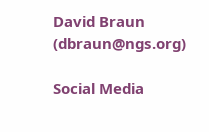David Braun (dbraun@ngs.org)

Social Media